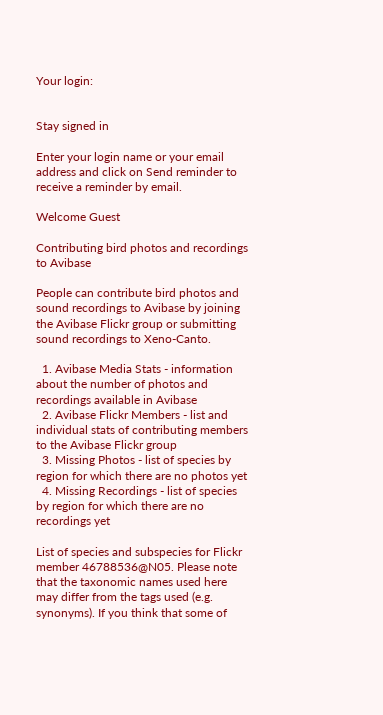Your login:


Stay signed in

Enter your login name or your email address and click on Send reminder to receive a reminder by email.

Welcome Guest

Contributing bird photos and recordings to Avibase

People can contribute bird photos and sound recordings to Avibase by joining the Avibase Flickr group or submitting sound recordings to Xeno-Canto.

  1. Avibase Media Stats - information about the number of photos and recordings available in Avibase
  2. Avibase Flickr Members - list and individual stats of contributing members to the Avibase Flickr group
  3. Missing Photos - list of species by region for which there are no photos yet
  4. Missing Recordings - list of species by region for which there are no recordings yet

List of species and subspecies for Flickr member 46788536@N05. Please note that the taxonomic names used here may differ from the tags used (e.g. synonyms). If you think that some of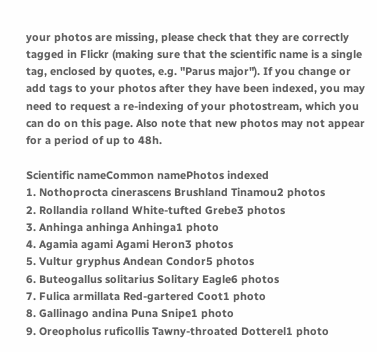your photos are missing, please check that they are correctly tagged in Flickr (making sure that the scientific name is a single tag, enclosed by quotes, e.g. "Parus major"). If you change or add tags to your photos after they have been indexed, you may need to request a re-indexing of your photostream, which you can do on this page. Also note that new photos may not appear for a period of up to 48h.

Scientific nameCommon namePhotos indexed
1. Nothoprocta cinerascens Brushland Tinamou2 photos
2. Rollandia rolland White-tufted Grebe3 photos
3. Anhinga anhinga Anhinga1 photo
4. Agamia agami Agami Heron3 photos
5. Vultur gryphus Andean Condor5 photos
6. Buteogallus solitarius Solitary Eagle6 photos
7. Fulica armillata Red-gartered Coot1 photo
8. Gallinago andina Puna Snipe1 photo
9. Oreopholus ruficollis Tawny-throated Dotterel1 photo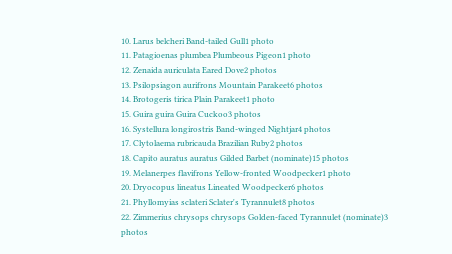10. Larus belcheri Band-tailed Gull1 photo
11. Patagioenas plumbea Plumbeous Pigeon1 photo
12. Zenaida auriculata Eared Dove2 photos
13. Psilopsiagon aurifrons Mountain Parakeet6 photos
14. Brotogeris tirica Plain Parakeet1 photo
15. Guira guira Guira Cuckoo3 photos
16. Systellura longirostris Band-winged Nightjar4 photos
17. Clytolaema rubricauda Brazilian Ruby2 photos
18. Capito auratus auratus Gilded Barbet (nominate)15 photos
19. Melanerpes flavifrons Yellow-fronted Woodpecker1 photo
20. Dryocopus lineatus Lineated Woodpecker6 photos
21. Phyllomyias sclateri Sclater's Tyrannulet8 photos
22. Zimmerius chrysops chrysops Golden-faced Tyrannulet (nominate)3 photos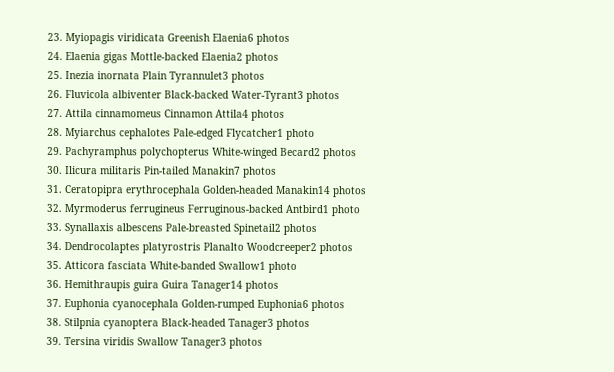23. Myiopagis viridicata Greenish Elaenia6 photos
24. Elaenia gigas Mottle-backed Elaenia2 photos
25. Inezia inornata Plain Tyrannulet3 photos
26. Fluvicola albiventer Black-backed Water-Tyrant3 photos
27. Attila cinnamomeus Cinnamon Attila4 photos
28. Myiarchus cephalotes Pale-edged Flycatcher1 photo
29. Pachyramphus polychopterus White-winged Becard2 photos
30. Ilicura militaris Pin-tailed Manakin7 photos
31. Ceratopipra erythrocephala Golden-headed Manakin14 photos
32. Myrmoderus ferrugineus Ferruginous-backed Antbird1 photo
33. Synallaxis albescens Pale-breasted Spinetail2 photos
34. Dendrocolaptes platyrostris Planalto Woodcreeper2 photos
35. Atticora fasciata White-banded Swallow1 photo
36. Hemithraupis guira Guira Tanager14 photos
37. Euphonia cyanocephala Golden-rumped Euphonia6 photos
38. Stilpnia cyanoptera Black-headed Tanager3 photos
39. Tersina viridis Swallow Tanager3 photos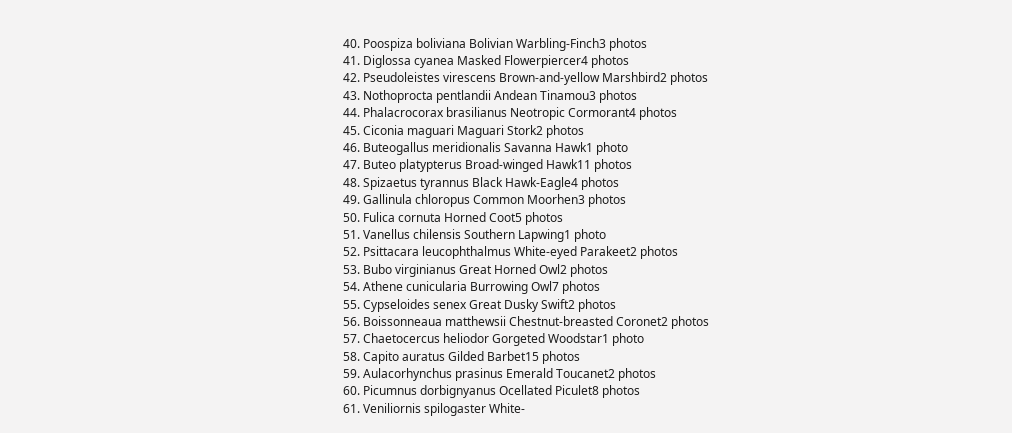40. Poospiza boliviana Bolivian Warbling-Finch3 photos
41. Diglossa cyanea Masked Flowerpiercer4 photos
42. Pseudoleistes virescens Brown-and-yellow Marshbird2 photos
43. Nothoprocta pentlandii Andean Tinamou3 photos
44. Phalacrocorax brasilianus Neotropic Cormorant4 photos
45. Ciconia maguari Maguari Stork2 photos
46. Buteogallus meridionalis Savanna Hawk1 photo
47. Buteo platypterus Broad-winged Hawk11 photos
48. Spizaetus tyrannus Black Hawk-Eagle4 photos
49. Gallinula chloropus Common Moorhen3 photos
50. Fulica cornuta Horned Coot5 photos
51. Vanellus chilensis Southern Lapwing1 photo
52. Psittacara leucophthalmus White-eyed Parakeet2 photos
53. Bubo virginianus Great Horned Owl2 photos
54. Athene cunicularia Burrowing Owl7 photos
55. Cypseloides senex Great Dusky Swift2 photos
56. Boissonneaua matthewsii Chestnut-breasted Coronet2 photos
57. Chaetocercus heliodor Gorgeted Woodstar1 photo
58. Capito auratus Gilded Barbet15 photos
59. Aulacorhynchus prasinus Emerald Toucanet2 photos
60. Picumnus dorbignyanus Ocellated Piculet8 photos
61. Veniliornis spilogaster White-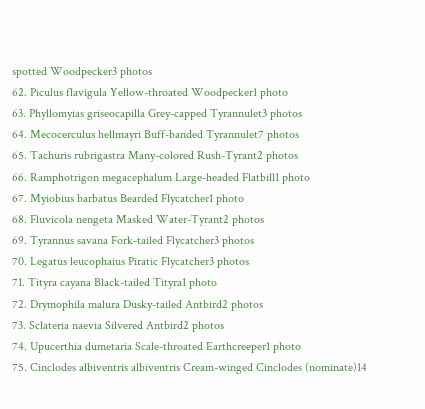spotted Woodpecker3 photos
62. Piculus flavigula Yellow-throated Woodpecker1 photo
63. Phyllomyias griseocapilla Grey-capped Tyrannulet3 photos
64. Mecocerculus hellmayri Buff-banded Tyrannulet7 photos
65. Tachuris rubrigastra Many-colored Rush-Tyrant2 photos
66. Ramphotrigon megacephalum Large-headed Flatbill1 photo
67. Myiobius barbatus Bearded Flycatcher1 photo
68. Fluvicola nengeta Masked Water-Tyrant2 photos
69. Tyrannus savana Fork-tailed Flycatcher3 photos
70. Legatus leucophaius Piratic Flycatcher3 photos
71. Tityra cayana Black-tailed Tityra1 photo
72. Drymophila malura Dusky-tailed Antbird2 photos
73. Sclateria naevia Silvered Antbird2 photos
74. Upucerthia dumetaria Scale-throated Earthcreeper1 photo
75. Cinclodes albiventris albiventris Cream-winged Cinclodes (nominate)14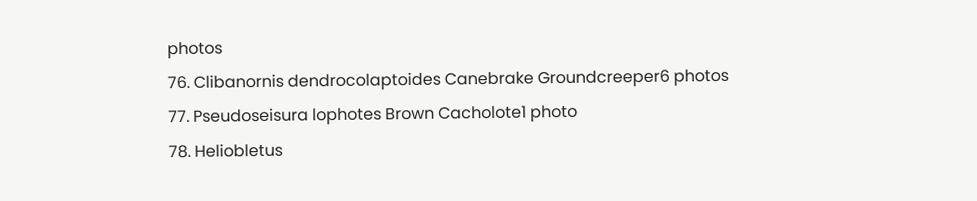photos
76. Clibanornis dendrocolaptoides Canebrake Groundcreeper6 photos
77. Pseudoseisura lophotes Brown Cacholote1 photo
78. Heliobletus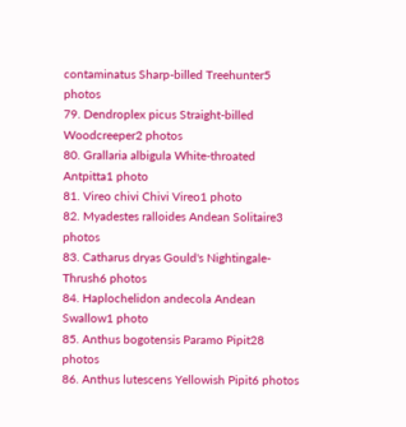contaminatus Sharp-billed Treehunter5 photos
79. Dendroplex picus Straight-billed Woodcreeper2 photos
80. Grallaria albigula White-throated Antpitta1 photo
81. Vireo chivi Chivi Vireo1 photo
82. Myadestes ralloides Andean Solitaire3 photos
83. Catharus dryas Gould's Nightingale-Thrush6 photos
84. Haplochelidon andecola Andean Swallow1 photo
85. Anthus bogotensis Paramo Pipit28 photos
86. Anthus lutescens Yellowish Pipit6 photos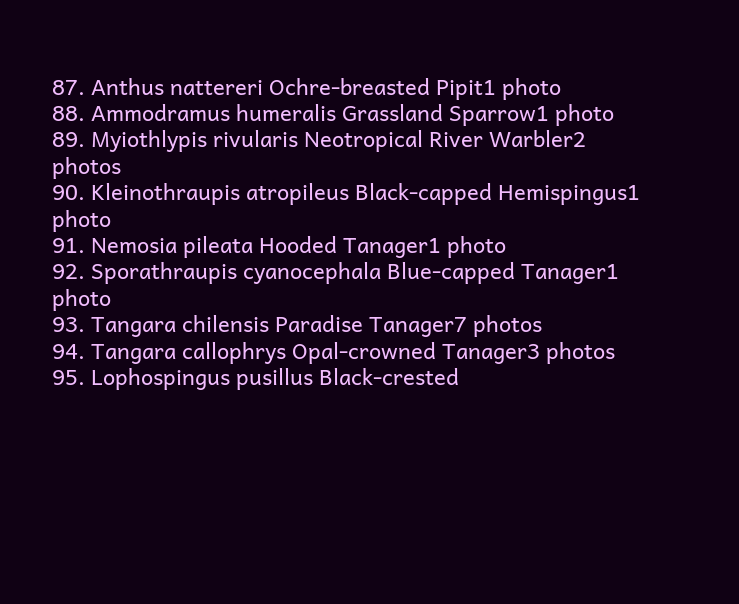87. Anthus nattereri Ochre-breasted Pipit1 photo
88. Ammodramus humeralis Grassland Sparrow1 photo
89. Myiothlypis rivularis Neotropical River Warbler2 photos
90. Kleinothraupis atropileus Black-capped Hemispingus1 photo
91. Nemosia pileata Hooded Tanager1 photo
92. Sporathraupis cyanocephala Blue-capped Tanager1 photo
93. Tangara chilensis Paradise Tanager7 photos
94. Tangara callophrys Opal-crowned Tanager3 photos
95. Lophospingus pusillus Black-crested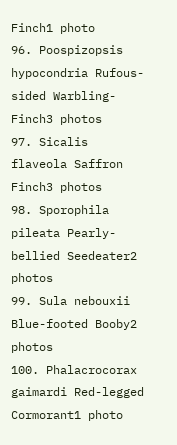Finch1 photo
96. Poospizopsis hypocondria Rufous-sided Warbling-Finch3 photos
97. Sicalis flaveola Saffron Finch3 photos
98. Sporophila pileata Pearly-bellied Seedeater2 photos
99. Sula nebouxii Blue-footed Booby2 photos
100. Phalacrocorax gaimardi Red-legged Cormorant1 photo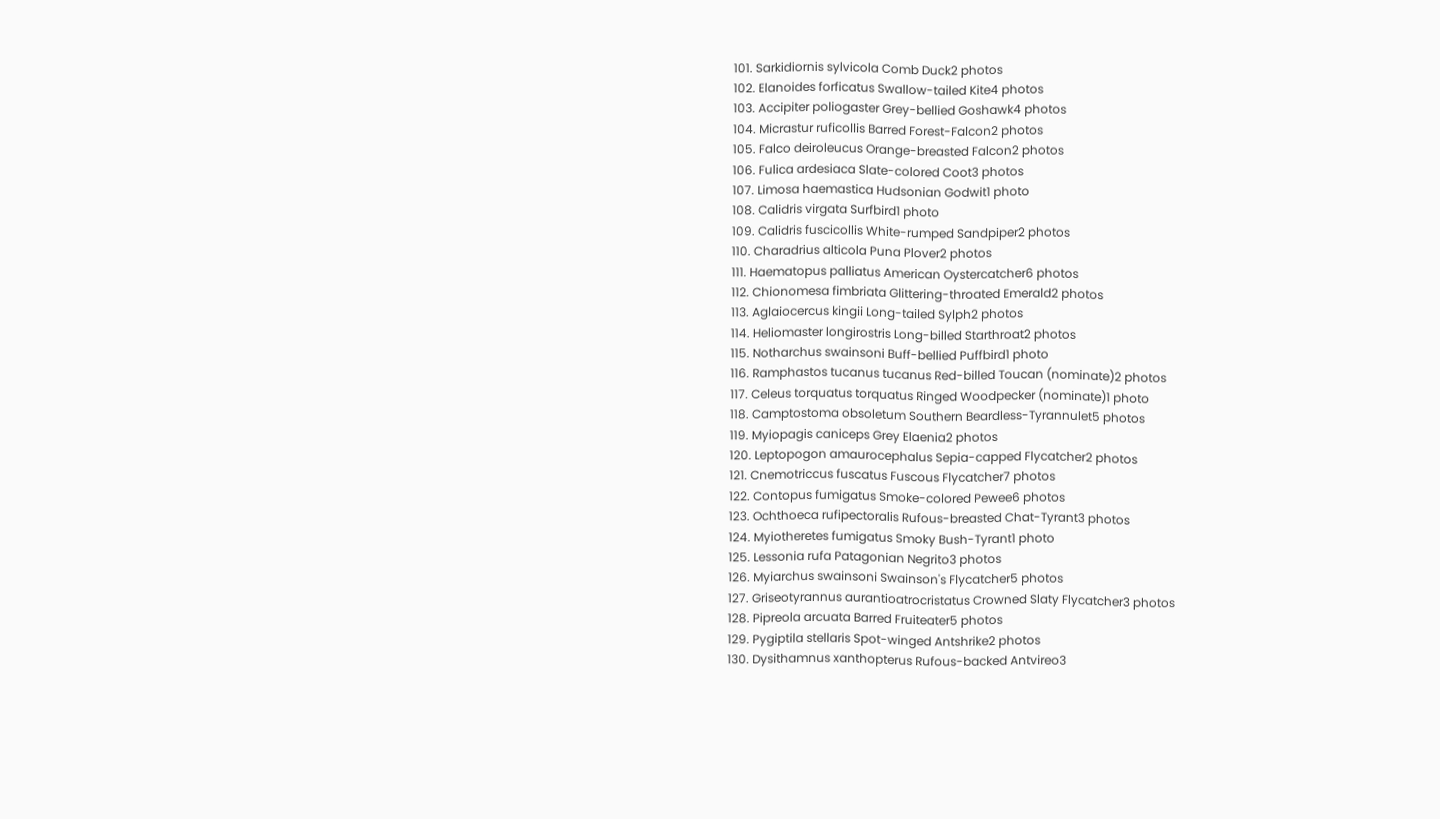101. Sarkidiornis sylvicola Comb Duck2 photos
102. Elanoides forficatus Swallow-tailed Kite4 photos
103. Accipiter poliogaster Grey-bellied Goshawk4 photos
104. Micrastur ruficollis Barred Forest-Falcon2 photos
105. Falco deiroleucus Orange-breasted Falcon2 photos
106. Fulica ardesiaca Slate-colored Coot3 photos
107. Limosa haemastica Hudsonian Godwit1 photo
108. Calidris virgata Surfbird1 photo
109. Calidris fuscicollis White-rumped Sandpiper2 photos
110. Charadrius alticola Puna Plover2 photos
111. Haematopus palliatus American Oystercatcher6 photos
112. Chionomesa fimbriata Glittering-throated Emerald2 photos
113. Aglaiocercus kingii Long-tailed Sylph2 photos
114. Heliomaster longirostris Long-billed Starthroat2 photos
115. Notharchus swainsoni Buff-bellied Puffbird1 photo
116. Ramphastos tucanus tucanus Red-billed Toucan (nominate)2 photos
117. Celeus torquatus torquatus Ringed Woodpecker (nominate)1 photo
118. Camptostoma obsoletum Southern Beardless-Tyrannulet5 photos
119. Myiopagis caniceps Grey Elaenia2 photos
120. Leptopogon amaurocephalus Sepia-capped Flycatcher2 photos
121. Cnemotriccus fuscatus Fuscous Flycatcher7 photos
122. Contopus fumigatus Smoke-colored Pewee6 photos
123. Ochthoeca rufipectoralis Rufous-breasted Chat-Tyrant3 photos
124. Myiotheretes fumigatus Smoky Bush-Tyrant1 photo
125. Lessonia rufa Patagonian Negrito3 photos
126. Myiarchus swainsoni Swainson's Flycatcher5 photos
127. Griseotyrannus aurantioatrocristatus Crowned Slaty Flycatcher3 photos
128. Pipreola arcuata Barred Fruiteater5 photos
129. Pygiptila stellaris Spot-winged Antshrike2 photos
130. Dysithamnus xanthopterus Rufous-backed Antvireo3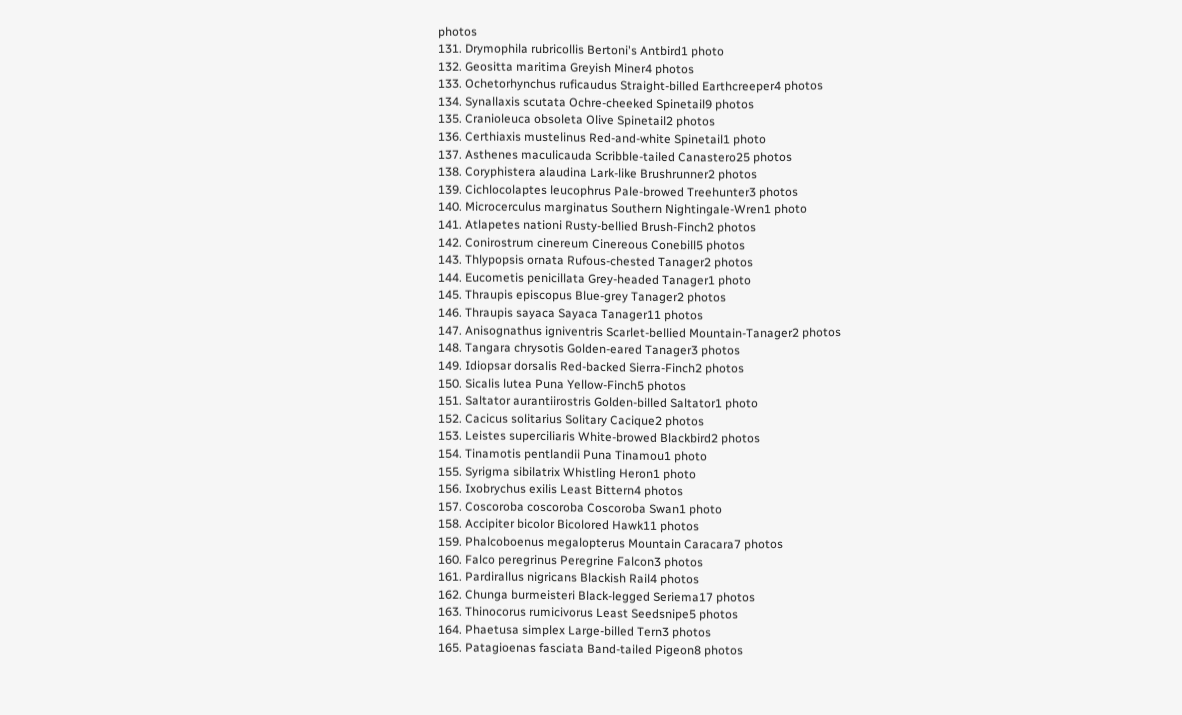photos
131. Drymophila rubricollis Bertoni's Antbird1 photo
132. Geositta maritima Greyish Miner4 photos
133. Ochetorhynchus ruficaudus Straight-billed Earthcreeper4 photos
134. Synallaxis scutata Ochre-cheeked Spinetail9 photos
135. Cranioleuca obsoleta Olive Spinetail2 photos
136. Certhiaxis mustelinus Red-and-white Spinetail1 photo
137. Asthenes maculicauda Scribble-tailed Canastero25 photos
138. Coryphistera alaudina Lark-like Brushrunner2 photos
139. Cichlocolaptes leucophrus Pale-browed Treehunter3 photos
140. Microcerculus marginatus Southern Nightingale-Wren1 photo
141. Atlapetes nationi Rusty-bellied Brush-Finch2 photos
142. Conirostrum cinereum Cinereous Conebill5 photos
143. Thlypopsis ornata Rufous-chested Tanager2 photos
144. Eucometis penicillata Grey-headed Tanager1 photo
145. Thraupis episcopus Blue-grey Tanager2 photos
146. Thraupis sayaca Sayaca Tanager11 photos
147. Anisognathus igniventris Scarlet-bellied Mountain-Tanager2 photos
148. Tangara chrysotis Golden-eared Tanager3 photos
149. Idiopsar dorsalis Red-backed Sierra-Finch2 photos
150. Sicalis lutea Puna Yellow-Finch5 photos
151. Saltator aurantiirostris Golden-billed Saltator1 photo
152. Cacicus solitarius Solitary Cacique2 photos
153. Leistes superciliaris White-browed Blackbird2 photos
154. Tinamotis pentlandii Puna Tinamou1 photo
155. Syrigma sibilatrix Whistling Heron1 photo
156. Ixobrychus exilis Least Bittern4 photos
157. Coscoroba coscoroba Coscoroba Swan1 photo
158. Accipiter bicolor Bicolored Hawk11 photos
159. Phalcoboenus megalopterus Mountain Caracara7 photos
160. Falco peregrinus Peregrine Falcon3 photos
161. Pardirallus nigricans Blackish Rail4 photos
162. Chunga burmeisteri Black-legged Seriema17 photos
163. Thinocorus rumicivorus Least Seedsnipe5 photos
164. Phaetusa simplex Large-billed Tern3 photos
165. Patagioenas fasciata Band-tailed Pigeon8 photos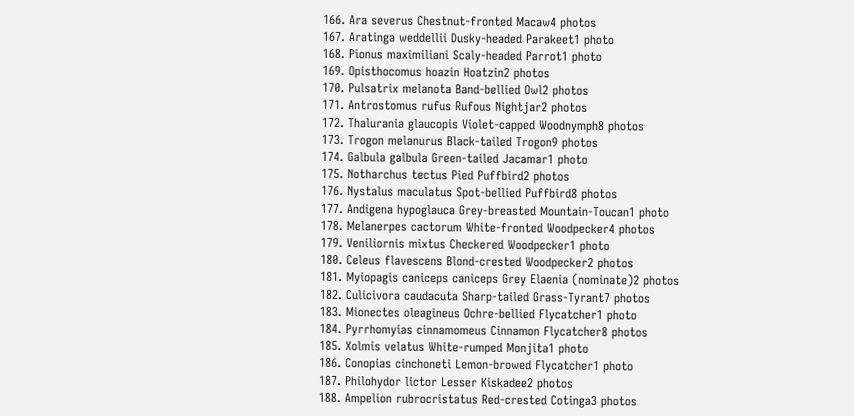166. Ara severus Chestnut-fronted Macaw4 photos
167. Aratinga weddellii Dusky-headed Parakeet1 photo
168. Pionus maximiliani Scaly-headed Parrot1 photo
169. Opisthocomus hoazin Hoatzin2 photos
170. Pulsatrix melanota Band-bellied Owl2 photos
171. Antrostomus rufus Rufous Nightjar2 photos
172. Thalurania glaucopis Violet-capped Woodnymph8 photos
173. Trogon melanurus Black-tailed Trogon9 photos
174. Galbula galbula Green-tailed Jacamar1 photo
175. Notharchus tectus Pied Puffbird2 photos
176. Nystalus maculatus Spot-bellied Puffbird8 photos
177. Andigena hypoglauca Grey-breasted Mountain-Toucan1 photo
178. Melanerpes cactorum White-fronted Woodpecker4 photos
179. Veniliornis mixtus Checkered Woodpecker1 photo
180. Celeus flavescens Blond-crested Woodpecker2 photos
181. Myiopagis caniceps caniceps Grey Elaenia (nominate)2 photos
182. Culicivora caudacuta Sharp-tailed Grass-Tyrant7 photos
183. Mionectes oleagineus Ochre-bellied Flycatcher1 photo
184. Pyrrhomyias cinnamomeus Cinnamon Flycatcher8 photos
185. Xolmis velatus White-rumped Monjita1 photo
186. Conopias cinchoneti Lemon-browed Flycatcher1 photo
187. Philohydor lictor Lesser Kiskadee2 photos
188. Ampelion rubrocristatus Red-crested Cotinga3 photos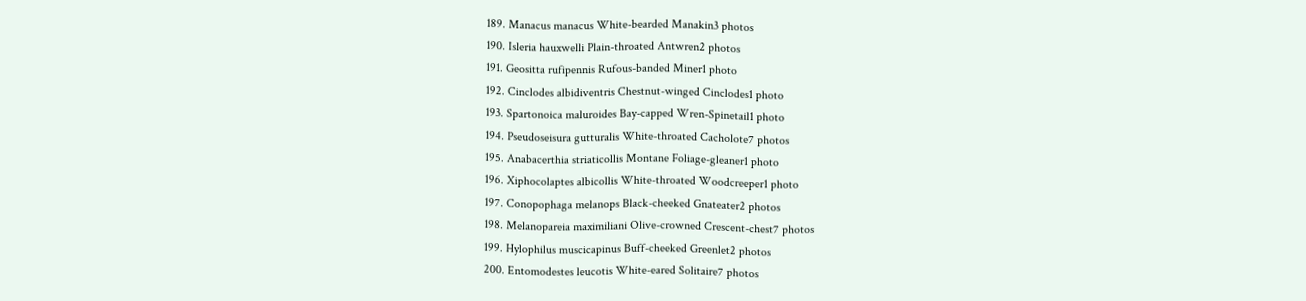189. Manacus manacus White-bearded Manakin3 photos
190. Isleria hauxwelli Plain-throated Antwren2 photos
191. Geositta rufipennis Rufous-banded Miner1 photo
192. Cinclodes albidiventris Chestnut-winged Cinclodes1 photo
193. Spartonoica maluroides Bay-capped Wren-Spinetail1 photo
194. Pseudoseisura gutturalis White-throated Cacholote7 photos
195. Anabacerthia striaticollis Montane Foliage-gleaner1 photo
196. Xiphocolaptes albicollis White-throated Woodcreeper1 photo
197. Conopophaga melanops Black-cheeked Gnateater2 photos
198. Melanopareia maximiliani Olive-crowned Crescent-chest7 photos
199. Hylophilus muscicapinus Buff-cheeked Greenlet2 photos
200. Entomodestes leucotis White-eared Solitaire7 photos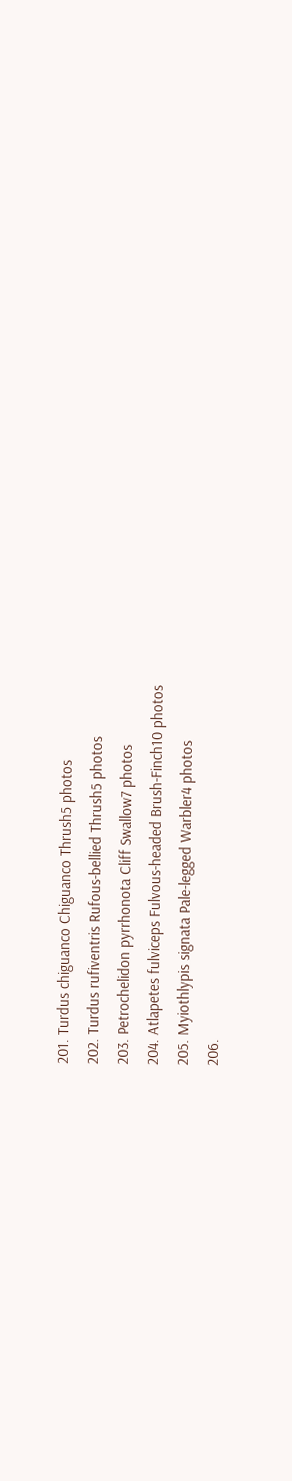201. Turdus chiguanco Chiguanco Thrush5 photos
202. Turdus rufiventris Rufous-bellied Thrush5 photos
203. Petrochelidon pyrrhonota Cliff Swallow7 photos
204. Atlapetes fulviceps Fulvous-headed Brush-Finch10 photos
205. Myiothlypis signata Pale-legged Warbler4 photos
206.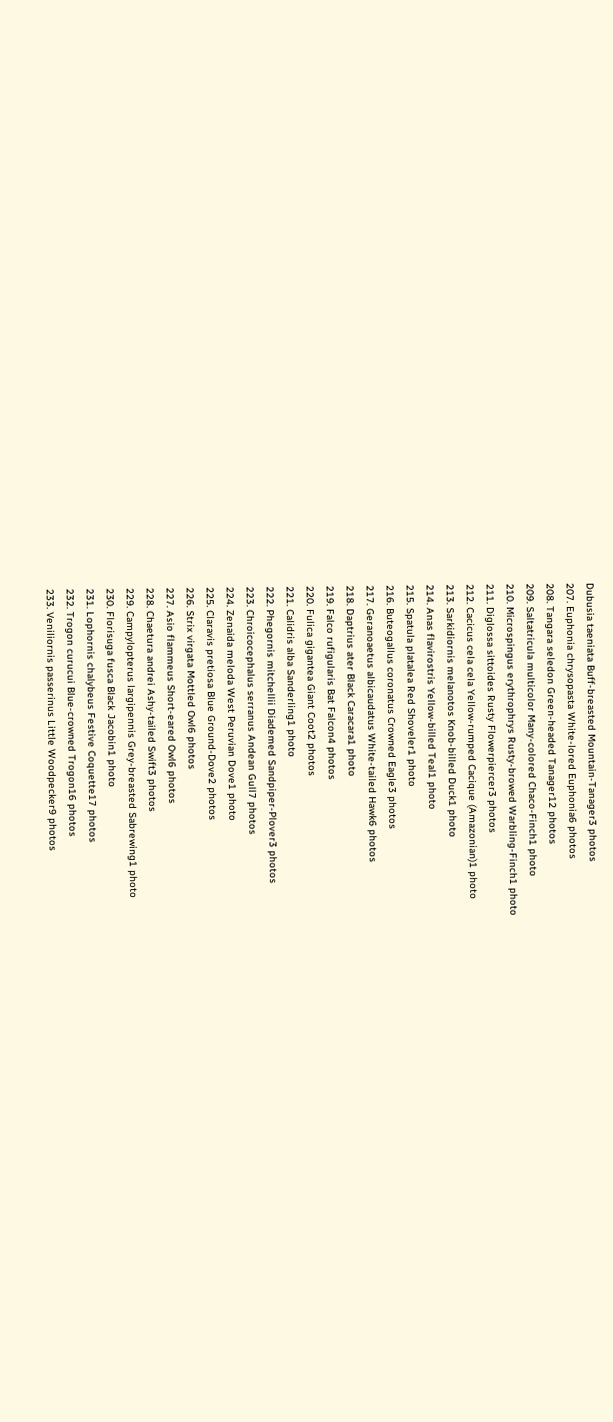Dubusia taeniata Buff-breasted Mountain-Tanager3 photos
207. Euphonia chrysopasta White-lored Euphonia6 photos
208. Tangara seledon Green-headed Tanager12 photos
209. Saltatricula multicolor Many-colored Chaco-Finch1 photo
210. Microspingus erythrophrys Rusty-browed Warbling-Finch1 photo
211. Diglossa sittoides Rusty Flowerpiercer3 photos
212. Cacicus cela cela Yellow-rumped Cacique (Amazonian)1 photo
213. Sarkidiornis melanotos Knob-billed Duck1 photo
214. Anas flavirostris Yellow-billed Teal1 photo
215. Spatula platalea Red Shoveler1 photo
216. Buteogallus coronatus Crowned Eagle3 photos
217. Geranoaetus albicaudatus White-tailed Hawk6 photos
218. Daptrius ater Black Caracara1 photo
219. Falco rufigularis Bat Falcon4 photos
220. Fulica gigantea Giant Coot2 photos
221. Calidris alba Sanderling1 photo
222. Phegornis mitchellii Diademed Sandpiper-Plover3 photos
223. Chroicocephalus serranus Andean Gull7 photos
224. Zenaida meloda West Peruvian Dove1 photo
225. Claravis pretiosa Blue Ground-Dove2 photos
226. Strix virgata Mottled Owl6 photos
227. Asio flammeus Short-eared Owl6 photos
228. Chaetura andrei Ashy-tailed Swift3 photos
229. Campylopterus largipennis Grey-breasted Sabrewing1 photo
230. Florisuga fusca Black Jacobin1 photo
231. Lophornis chalybeus Festive Coquette17 photos
232. Trogon curucui Blue-crowned Trogon16 photos
233. Veniliornis passerinus Little Woodpecker9 photos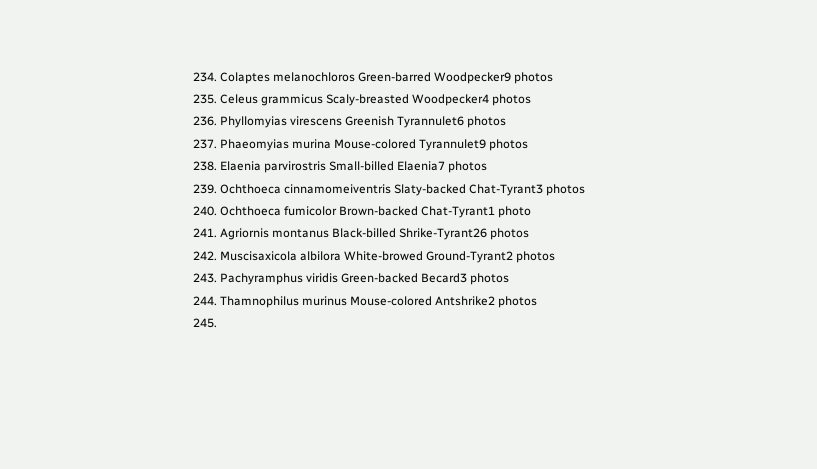234. Colaptes melanochloros Green-barred Woodpecker9 photos
235. Celeus grammicus Scaly-breasted Woodpecker4 photos
236. Phyllomyias virescens Greenish Tyrannulet6 photos
237. Phaeomyias murina Mouse-colored Tyrannulet9 photos
238. Elaenia parvirostris Small-billed Elaenia7 photos
239. Ochthoeca cinnamomeiventris Slaty-backed Chat-Tyrant3 photos
240. Ochthoeca fumicolor Brown-backed Chat-Tyrant1 photo
241. Agriornis montanus Black-billed Shrike-Tyrant26 photos
242. Muscisaxicola albilora White-browed Ground-Tyrant2 photos
243. Pachyramphus viridis Green-backed Becard3 photos
244. Thamnophilus murinus Mouse-colored Antshrike2 photos
245.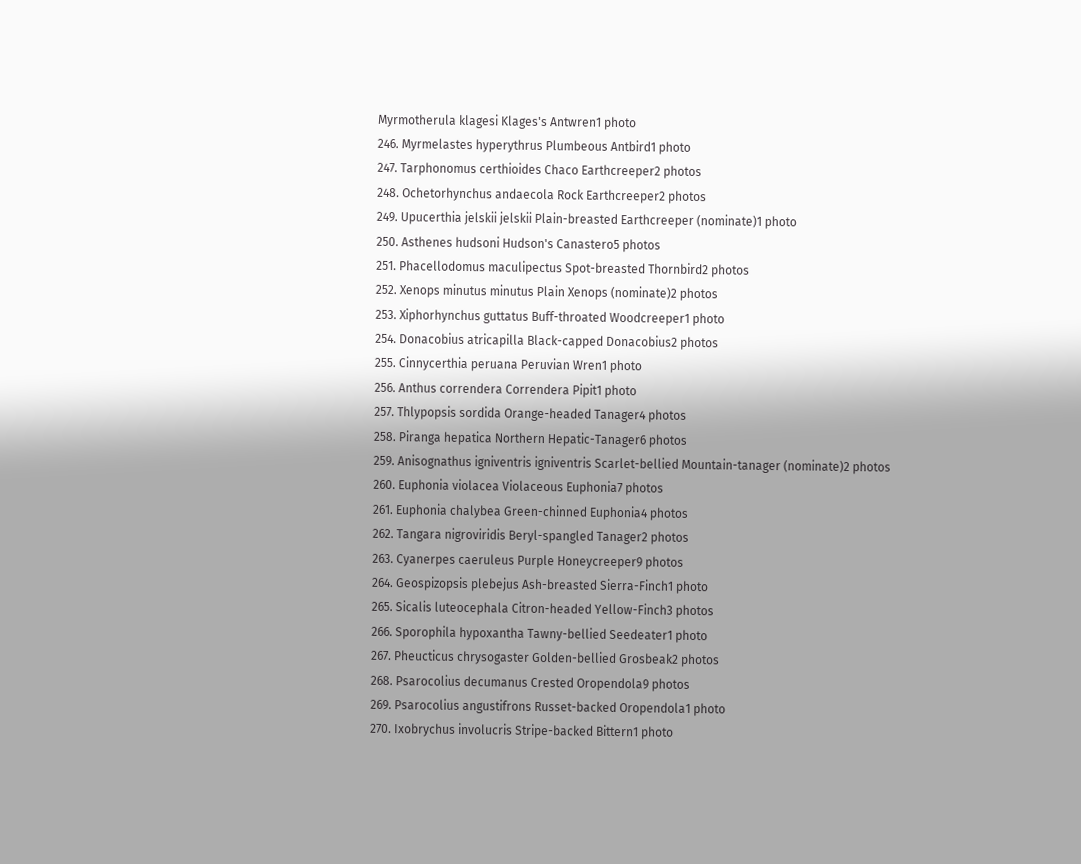Myrmotherula klagesi Klages's Antwren1 photo
246. Myrmelastes hyperythrus Plumbeous Antbird1 photo
247. Tarphonomus certhioides Chaco Earthcreeper2 photos
248. Ochetorhynchus andaecola Rock Earthcreeper2 photos
249. Upucerthia jelskii jelskii Plain-breasted Earthcreeper (nominate)1 photo
250. Asthenes hudsoni Hudson's Canastero5 photos
251. Phacellodomus maculipectus Spot-breasted Thornbird2 photos
252. Xenops minutus minutus Plain Xenops (nominate)2 photos
253. Xiphorhynchus guttatus Buff-throated Woodcreeper1 photo
254. Donacobius atricapilla Black-capped Donacobius2 photos
255. Cinnycerthia peruana Peruvian Wren1 photo
256. Anthus correndera Correndera Pipit1 photo
257. Thlypopsis sordida Orange-headed Tanager4 photos
258. Piranga hepatica Northern Hepatic-Tanager6 photos
259. Anisognathus igniventris igniventris Scarlet-bellied Mountain-tanager (nominate)2 photos
260. Euphonia violacea Violaceous Euphonia7 photos
261. Euphonia chalybea Green-chinned Euphonia4 photos
262. Tangara nigroviridis Beryl-spangled Tanager2 photos
263. Cyanerpes caeruleus Purple Honeycreeper9 photos
264. Geospizopsis plebejus Ash-breasted Sierra-Finch1 photo
265. Sicalis luteocephala Citron-headed Yellow-Finch3 photos
266. Sporophila hypoxantha Tawny-bellied Seedeater1 photo
267. Pheucticus chrysogaster Golden-bellied Grosbeak2 photos
268. Psarocolius decumanus Crested Oropendola9 photos
269. Psarocolius angustifrons Russet-backed Oropendola1 photo
270. Ixobrychus involucris Stripe-backed Bittern1 photo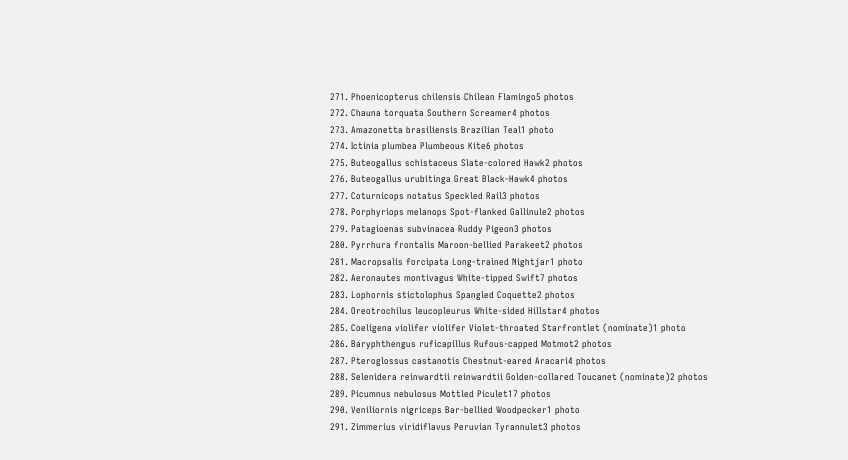271. Phoenicopterus chilensis Chilean Flamingo5 photos
272. Chauna torquata Southern Screamer4 photos
273. Amazonetta brasiliensis Brazilian Teal1 photo
274. Ictinia plumbea Plumbeous Kite6 photos
275. Buteogallus schistaceus Slate-colored Hawk2 photos
276. Buteogallus urubitinga Great Black-Hawk4 photos
277. Coturnicops notatus Speckled Rail3 photos
278. Porphyriops melanops Spot-flanked Gallinule2 photos
279. Patagioenas subvinacea Ruddy Pigeon3 photos
280. Pyrrhura frontalis Maroon-bellied Parakeet2 photos
281. Macropsalis forcipata Long-trained Nightjar1 photo
282. Aeronautes montivagus White-tipped Swift7 photos
283. Lophornis stictolophus Spangled Coquette2 photos
284. Oreotrochilus leucopleurus White-sided Hillstar4 photos
285. Coeligena violifer violifer Violet-throated Starfrontlet (nominate)1 photo
286. Baryphthengus ruficapillus Rufous-capped Motmot2 photos
287. Pteroglossus castanotis Chestnut-eared Aracari4 photos
288. Selenidera reinwardtii reinwardtii Golden-collared Toucanet (nominate)2 photos
289. Picumnus nebulosus Mottled Piculet17 photos
290. Veniliornis nigriceps Bar-bellied Woodpecker1 photo
291. Zimmerius viridiflavus Peruvian Tyrannulet3 photos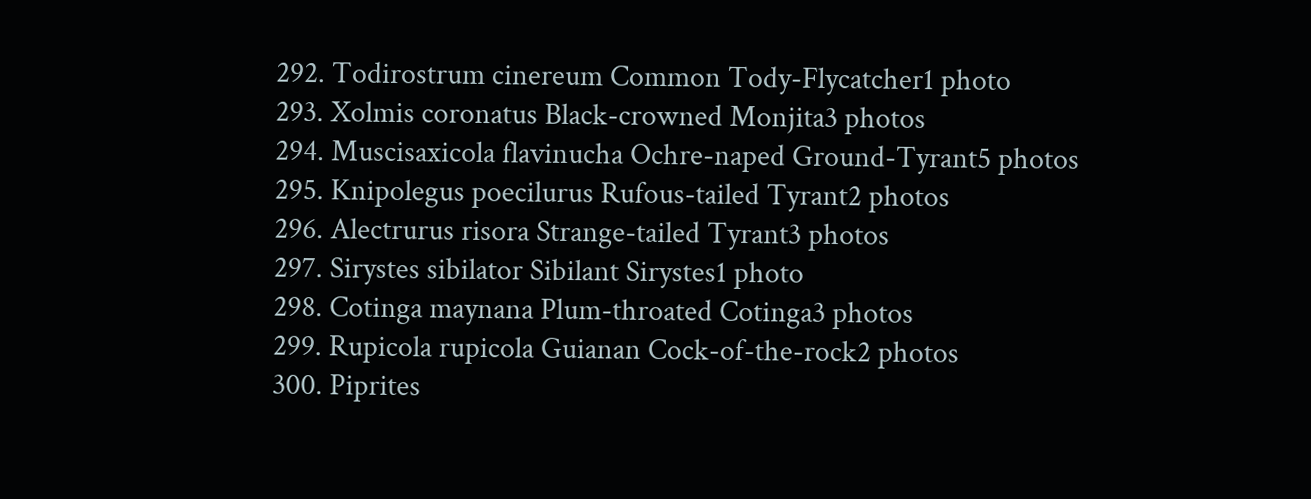292. Todirostrum cinereum Common Tody-Flycatcher1 photo
293. Xolmis coronatus Black-crowned Monjita3 photos
294. Muscisaxicola flavinucha Ochre-naped Ground-Tyrant5 photos
295. Knipolegus poecilurus Rufous-tailed Tyrant2 photos
296. Alectrurus risora Strange-tailed Tyrant3 photos
297. Sirystes sibilator Sibilant Sirystes1 photo
298. Cotinga maynana Plum-throated Cotinga3 photos
299. Rupicola rupicola Guianan Cock-of-the-rock2 photos
300. Piprites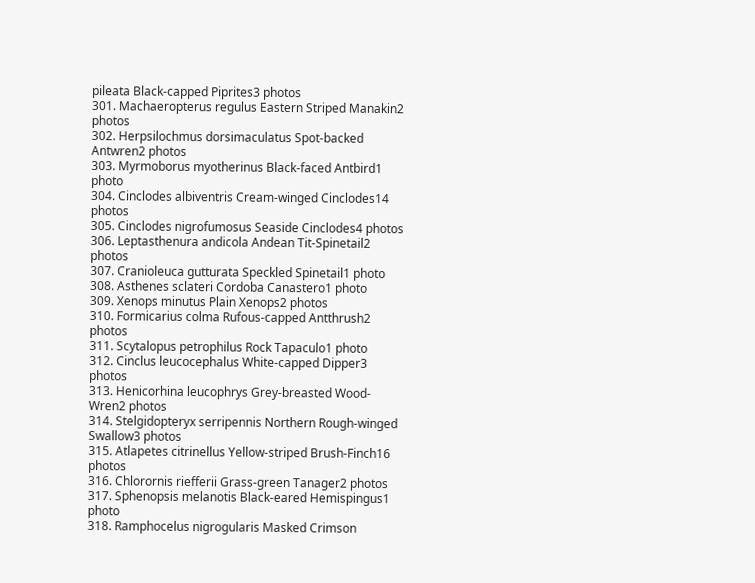pileata Black-capped Piprites3 photos
301. Machaeropterus regulus Eastern Striped Manakin2 photos
302. Herpsilochmus dorsimaculatus Spot-backed Antwren2 photos
303. Myrmoborus myotherinus Black-faced Antbird1 photo
304. Cinclodes albiventris Cream-winged Cinclodes14 photos
305. Cinclodes nigrofumosus Seaside Cinclodes4 photos
306. Leptasthenura andicola Andean Tit-Spinetail2 photos
307. Cranioleuca gutturata Speckled Spinetail1 photo
308. Asthenes sclateri Cordoba Canastero1 photo
309. Xenops minutus Plain Xenops2 photos
310. Formicarius colma Rufous-capped Antthrush2 photos
311. Scytalopus petrophilus Rock Tapaculo1 photo
312. Cinclus leucocephalus White-capped Dipper3 photos
313. Henicorhina leucophrys Grey-breasted Wood-Wren2 photos
314. Stelgidopteryx serripennis Northern Rough-winged Swallow3 photos
315. Atlapetes citrinellus Yellow-striped Brush-Finch16 photos
316. Chlorornis riefferii Grass-green Tanager2 photos
317. Sphenopsis melanotis Black-eared Hemispingus1 photo
318. Ramphocelus nigrogularis Masked Crimson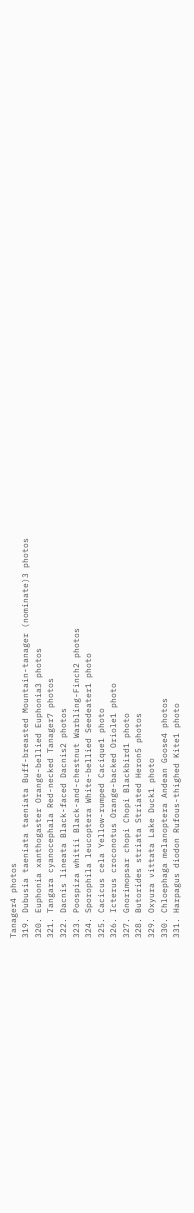Tanager4 photos
319. Dubusia taeniata taeniata Buff-breasted Mountain-tanager (nominate)3 photos
320. Euphonia xanthogaster Orange-bellied Euphonia3 photos
321. Tangara cyanocephala Red-necked Tanager7 photos
322. Dacnis lineata Black-faced Dacnis2 photos
323. Poospiza whitii Black-and-chestnut Warbling-Finch2 photos
324. Sporophila leucoptera White-bellied Seedeater1 photo
325. Cacicus cela Yellow-rumped Cacique1 photo
326. Icterus croconotus Orange-backed Oriole1 photo
327. Gnorimopsar chopi Chopi Blackbird1 photo
328. Butorides striata Striated Heron5 photos
329. Oxyura vittata Lake Duck1 photo
330. Chloephaga melanoptera Andean Goose4 photos
331. Harpagus diodon Rufous-thighed Kite1 photo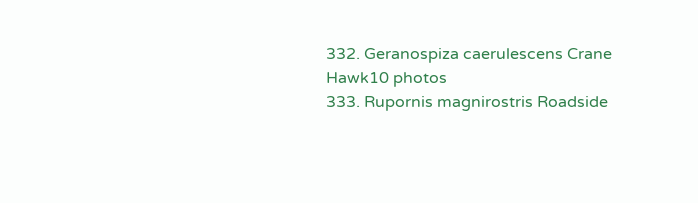332. Geranospiza caerulescens Crane Hawk10 photos
333. Rupornis magnirostris Roadside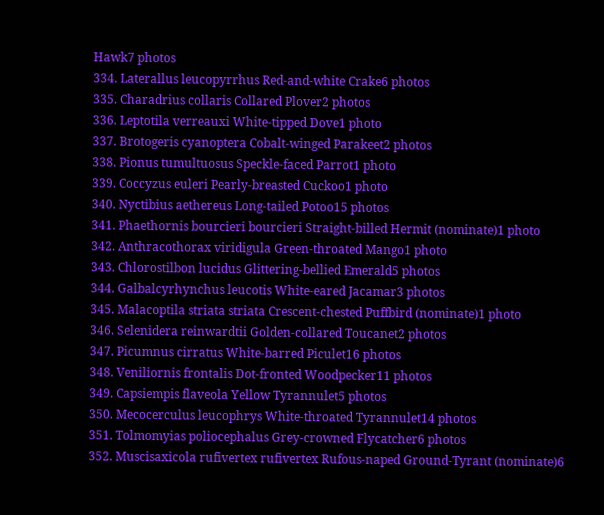Hawk7 photos
334. Laterallus leucopyrrhus Red-and-white Crake6 photos
335. Charadrius collaris Collared Plover2 photos
336. Leptotila verreauxi White-tipped Dove1 photo
337. Brotogeris cyanoptera Cobalt-winged Parakeet2 photos
338. Pionus tumultuosus Speckle-faced Parrot1 photo
339. Coccyzus euleri Pearly-breasted Cuckoo1 photo
340. Nyctibius aethereus Long-tailed Potoo15 photos
341. Phaethornis bourcieri bourcieri Straight-billed Hermit (nominate)1 photo
342. Anthracothorax viridigula Green-throated Mango1 photo
343. Chlorostilbon lucidus Glittering-bellied Emerald5 photos
344. Galbalcyrhynchus leucotis White-eared Jacamar3 photos
345. Malacoptila striata striata Crescent-chested Puffbird (nominate)1 photo
346. Selenidera reinwardtii Golden-collared Toucanet2 photos
347. Picumnus cirratus White-barred Piculet16 photos
348. Veniliornis frontalis Dot-fronted Woodpecker11 photos
349. Capsiempis flaveola Yellow Tyrannulet5 photos
350. Mecocerculus leucophrys White-throated Tyrannulet14 photos
351. Tolmomyias poliocephalus Grey-crowned Flycatcher6 photos
352. Muscisaxicola rufivertex rufivertex Rufous-naped Ground-Tyrant (nominate)6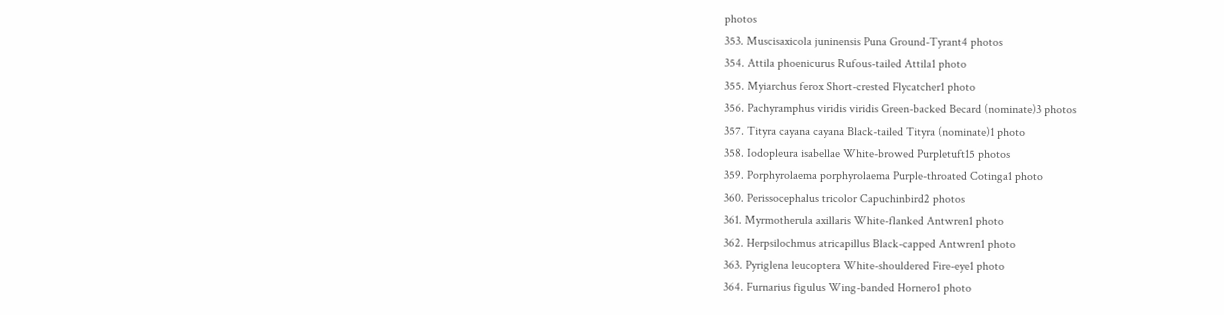photos
353. Muscisaxicola juninensis Puna Ground-Tyrant4 photos
354. Attila phoenicurus Rufous-tailed Attila1 photo
355. Myiarchus ferox Short-crested Flycatcher1 photo
356. Pachyramphus viridis viridis Green-backed Becard (nominate)3 photos
357. Tityra cayana cayana Black-tailed Tityra (nominate)1 photo
358. Iodopleura isabellae White-browed Purpletuft15 photos
359. Porphyrolaema porphyrolaema Purple-throated Cotinga1 photo
360. Perissocephalus tricolor Capuchinbird2 photos
361. Myrmotherula axillaris White-flanked Antwren1 photo
362. Herpsilochmus atricapillus Black-capped Antwren1 photo
363. Pyriglena leucoptera White-shouldered Fire-eye1 photo
364. Furnarius figulus Wing-banded Hornero1 photo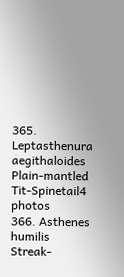365. Leptasthenura aegithaloides Plain-mantled Tit-Spinetail4 photos
366. Asthenes humilis Streak-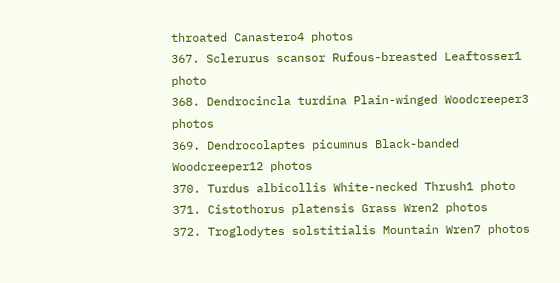throated Canastero4 photos
367. Sclerurus scansor Rufous-breasted Leaftosser1 photo
368. Dendrocincla turdina Plain-winged Woodcreeper3 photos
369. Dendrocolaptes picumnus Black-banded Woodcreeper12 photos
370. Turdus albicollis White-necked Thrush1 photo
371. Cistothorus platensis Grass Wren2 photos
372. Troglodytes solstitialis Mountain Wren7 photos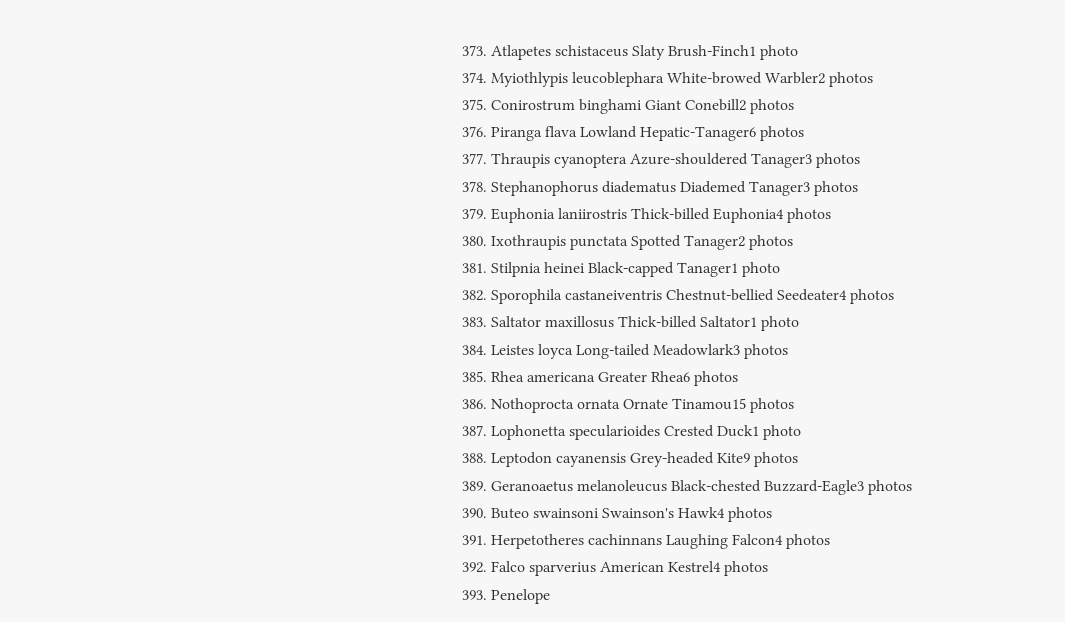373. Atlapetes schistaceus Slaty Brush-Finch1 photo
374. Myiothlypis leucoblephara White-browed Warbler2 photos
375. Conirostrum binghami Giant Conebill2 photos
376. Piranga flava Lowland Hepatic-Tanager6 photos
377. Thraupis cyanoptera Azure-shouldered Tanager3 photos
378. Stephanophorus diadematus Diademed Tanager3 photos
379. Euphonia laniirostris Thick-billed Euphonia4 photos
380. Ixothraupis punctata Spotted Tanager2 photos
381. Stilpnia heinei Black-capped Tanager1 photo
382. Sporophila castaneiventris Chestnut-bellied Seedeater4 photos
383. Saltator maxillosus Thick-billed Saltator1 photo
384. Leistes loyca Long-tailed Meadowlark3 photos
385. Rhea americana Greater Rhea6 photos
386. Nothoprocta ornata Ornate Tinamou15 photos
387. Lophonetta specularioides Crested Duck1 photo
388. Leptodon cayanensis Grey-headed Kite9 photos
389. Geranoaetus melanoleucus Black-chested Buzzard-Eagle3 photos
390. Buteo swainsoni Swainson's Hawk4 photos
391. Herpetotheres cachinnans Laughing Falcon4 photos
392. Falco sparverius American Kestrel4 photos
393. Penelope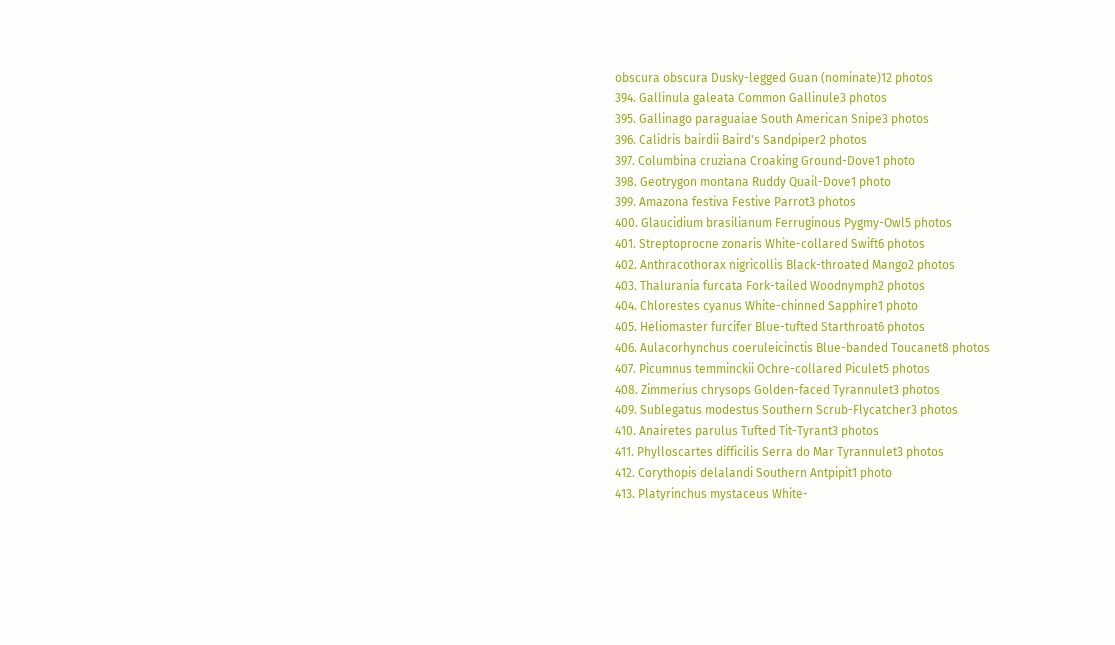obscura obscura Dusky-legged Guan (nominate)12 photos
394. Gallinula galeata Common Gallinule3 photos
395. Gallinago paraguaiae South American Snipe3 photos
396. Calidris bairdii Baird's Sandpiper2 photos
397. Columbina cruziana Croaking Ground-Dove1 photo
398. Geotrygon montana Ruddy Quail-Dove1 photo
399. Amazona festiva Festive Parrot3 photos
400. Glaucidium brasilianum Ferruginous Pygmy-Owl5 photos
401. Streptoprocne zonaris White-collared Swift6 photos
402. Anthracothorax nigricollis Black-throated Mango2 photos
403. Thalurania furcata Fork-tailed Woodnymph2 photos
404. Chlorestes cyanus White-chinned Sapphire1 photo
405. Heliomaster furcifer Blue-tufted Starthroat6 photos
406. Aulacorhynchus coeruleicinctis Blue-banded Toucanet8 photos
407. Picumnus temminckii Ochre-collared Piculet5 photos
408. Zimmerius chrysops Golden-faced Tyrannulet3 photos
409. Sublegatus modestus Southern Scrub-Flycatcher3 photos
410. Anairetes parulus Tufted Tit-Tyrant3 photos
411. Phylloscartes difficilis Serra do Mar Tyrannulet3 photos
412. Corythopis delalandi Southern Antpipit1 photo
413. Platyrinchus mystaceus White-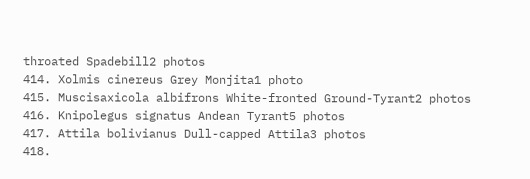throated Spadebill2 photos
414. Xolmis cinereus Grey Monjita1 photo
415. Muscisaxicola albifrons White-fronted Ground-Tyrant2 photos
416. Knipolegus signatus Andean Tyrant5 photos
417. Attila bolivianus Dull-capped Attila3 photos
418.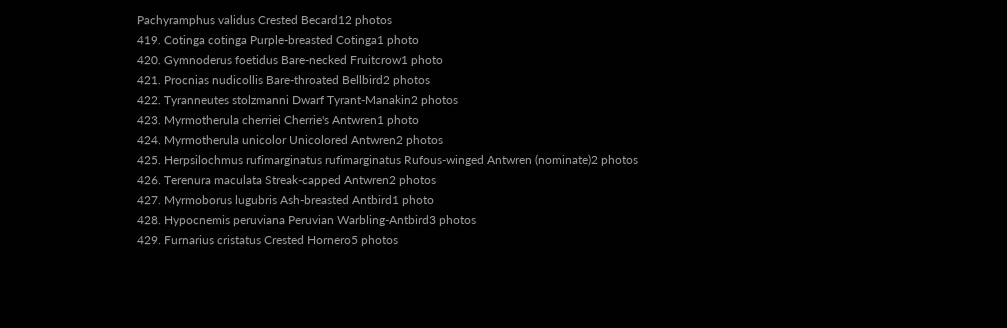Pachyramphus validus Crested Becard12 photos
419. Cotinga cotinga Purple-breasted Cotinga1 photo
420. Gymnoderus foetidus Bare-necked Fruitcrow1 photo
421. Procnias nudicollis Bare-throated Bellbird2 photos
422. Tyranneutes stolzmanni Dwarf Tyrant-Manakin2 photos
423. Myrmotherula cherriei Cherrie's Antwren1 photo
424. Myrmotherula unicolor Unicolored Antwren2 photos
425. Herpsilochmus rufimarginatus rufimarginatus Rufous-winged Antwren (nominate)2 photos
426. Terenura maculata Streak-capped Antwren2 photos
427. Myrmoborus lugubris Ash-breasted Antbird1 photo
428. Hypocnemis peruviana Peruvian Warbling-Antbird3 photos
429. Furnarius cristatus Crested Hornero5 photos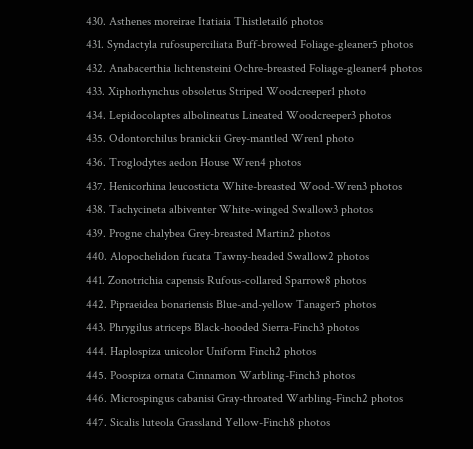430. Asthenes moreirae Itatiaia Thistletail6 photos
431. Syndactyla rufosuperciliata Buff-browed Foliage-gleaner5 photos
432. Anabacerthia lichtensteini Ochre-breasted Foliage-gleaner4 photos
433. Xiphorhynchus obsoletus Striped Woodcreeper1 photo
434. Lepidocolaptes albolineatus Lineated Woodcreeper3 photos
435. Odontorchilus branickii Grey-mantled Wren1 photo
436. Troglodytes aedon House Wren4 photos
437. Henicorhina leucosticta White-breasted Wood-Wren3 photos
438. Tachycineta albiventer White-winged Swallow3 photos
439. Progne chalybea Grey-breasted Martin2 photos
440. Alopochelidon fucata Tawny-headed Swallow2 photos
441. Zonotrichia capensis Rufous-collared Sparrow8 photos
442. Pipraeidea bonariensis Blue-and-yellow Tanager5 photos
443. Phrygilus atriceps Black-hooded Sierra-Finch3 photos
444. Haplospiza unicolor Uniform Finch2 photos
445. Poospiza ornata Cinnamon Warbling-Finch3 photos
446. Microspingus cabanisi Gray-throated Warbling-Finch2 photos
447. Sicalis luteola Grassland Yellow-Finch8 photos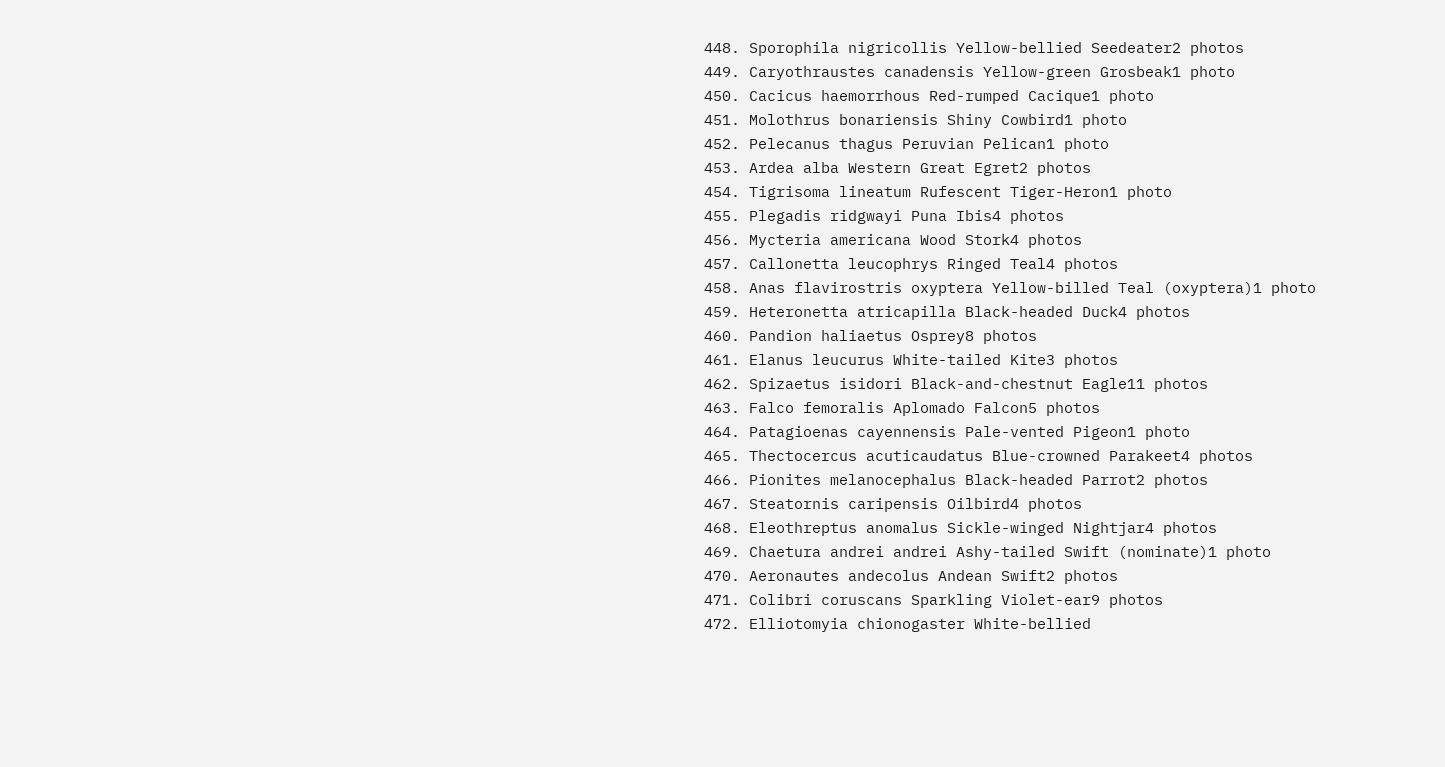448. Sporophila nigricollis Yellow-bellied Seedeater2 photos
449. Caryothraustes canadensis Yellow-green Grosbeak1 photo
450. Cacicus haemorrhous Red-rumped Cacique1 photo
451. Molothrus bonariensis Shiny Cowbird1 photo
452. Pelecanus thagus Peruvian Pelican1 photo
453. Ardea alba Western Great Egret2 photos
454. Tigrisoma lineatum Rufescent Tiger-Heron1 photo
455. Plegadis ridgwayi Puna Ibis4 photos
456. Mycteria americana Wood Stork4 photos
457. Callonetta leucophrys Ringed Teal4 photos
458. Anas flavirostris oxyptera Yellow-billed Teal (oxyptera)1 photo
459. Heteronetta atricapilla Black-headed Duck4 photos
460. Pandion haliaetus Osprey8 photos
461. Elanus leucurus White-tailed Kite3 photos
462. Spizaetus isidori Black-and-chestnut Eagle11 photos
463. Falco femoralis Aplomado Falcon5 photos
464. Patagioenas cayennensis Pale-vented Pigeon1 photo
465. Thectocercus acuticaudatus Blue-crowned Parakeet4 photos
466. Pionites melanocephalus Black-headed Parrot2 photos
467. Steatornis caripensis Oilbird4 photos
468. Eleothreptus anomalus Sickle-winged Nightjar4 photos
469. Chaetura andrei andrei Ashy-tailed Swift (nominate)1 photo
470. Aeronautes andecolus Andean Swift2 photos
471. Colibri coruscans Sparkling Violet-ear9 photos
472. Elliotomyia chionogaster White-bellied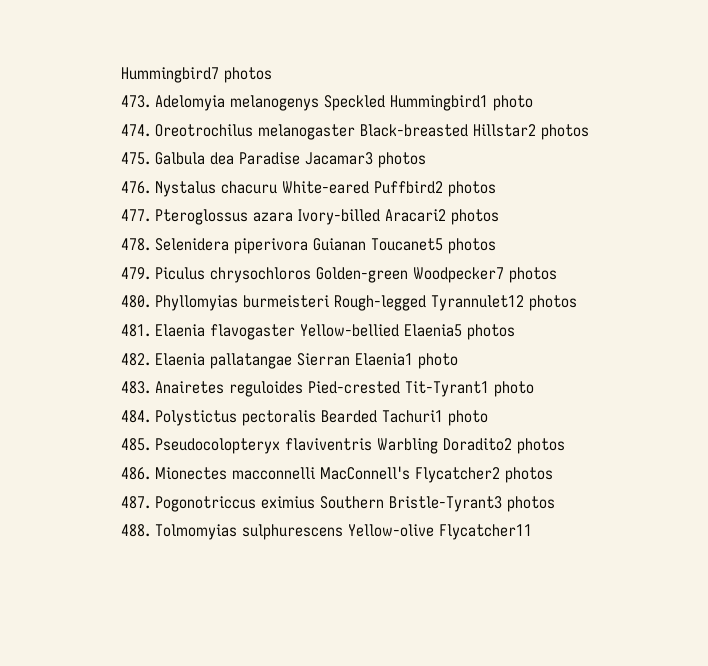Hummingbird7 photos
473. Adelomyia melanogenys Speckled Hummingbird1 photo
474. Oreotrochilus melanogaster Black-breasted Hillstar2 photos
475. Galbula dea Paradise Jacamar3 photos
476. Nystalus chacuru White-eared Puffbird2 photos
477. Pteroglossus azara Ivory-billed Aracari2 photos
478. Selenidera piperivora Guianan Toucanet5 photos
479. Piculus chrysochloros Golden-green Woodpecker7 photos
480. Phyllomyias burmeisteri Rough-legged Tyrannulet12 photos
481. Elaenia flavogaster Yellow-bellied Elaenia5 photos
482. Elaenia pallatangae Sierran Elaenia1 photo
483. Anairetes reguloides Pied-crested Tit-Tyrant1 photo
484. Polystictus pectoralis Bearded Tachuri1 photo
485. Pseudocolopteryx flaviventris Warbling Doradito2 photos
486. Mionectes macconnelli MacConnell's Flycatcher2 photos
487. Pogonotriccus eximius Southern Bristle-Tyrant3 photos
488. Tolmomyias sulphurescens Yellow-olive Flycatcher11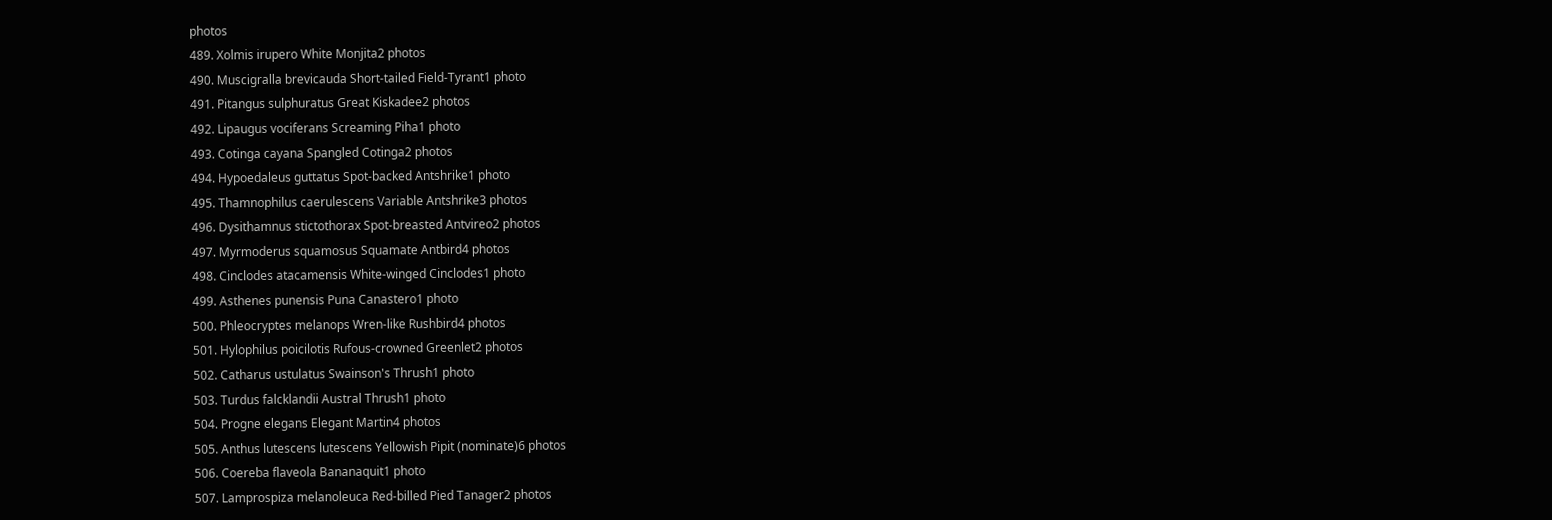photos
489. Xolmis irupero White Monjita2 photos
490. Muscigralla brevicauda Short-tailed Field-Tyrant1 photo
491. Pitangus sulphuratus Great Kiskadee2 photos
492. Lipaugus vociferans Screaming Piha1 photo
493. Cotinga cayana Spangled Cotinga2 photos
494. Hypoedaleus guttatus Spot-backed Antshrike1 photo
495. Thamnophilus caerulescens Variable Antshrike3 photos
496. Dysithamnus stictothorax Spot-breasted Antvireo2 photos
497. Myrmoderus squamosus Squamate Antbird4 photos
498. Cinclodes atacamensis White-winged Cinclodes1 photo
499. Asthenes punensis Puna Canastero1 photo
500. Phleocryptes melanops Wren-like Rushbird4 photos
501. Hylophilus poicilotis Rufous-crowned Greenlet2 photos
502. Catharus ustulatus Swainson's Thrush1 photo
503. Turdus falcklandii Austral Thrush1 photo
504. Progne elegans Elegant Martin4 photos
505. Anthus lutescens lutescens Yellowish Pipit (nominate)6 photos
506. Coereba flaveola Bananaquit1 photo
507. Lamprospiza melanoleuca Red-billed Pied Tanager2 photos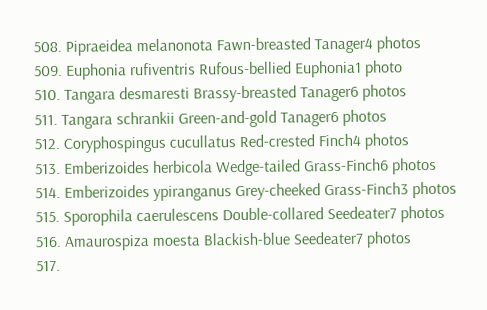508. Pipraeidea melanonota Fawn-breasted Tanager4 photos
509. Euphonia rufiventris Rufous-bellied Euphonia1 photo
510. Tangara desmaresti Brassy-breasted Tanager6 photos
511. Tangara schrankii Green-and-gold Tanager6 photos
512. Coryphospingus cucullatus Red-crested Finch4 photos
513. Emberizoides herbicola Wedge-tailed Grass-Finch6 photos
514. Emberizoides ypiranganus Grey-cheeked Grass-Finch3 photos
515. Sporophila caerulescens Double-collared Seedeater7 photos
516. Amaurospiza moesta Blackish-blue Seedeater7 photos
517.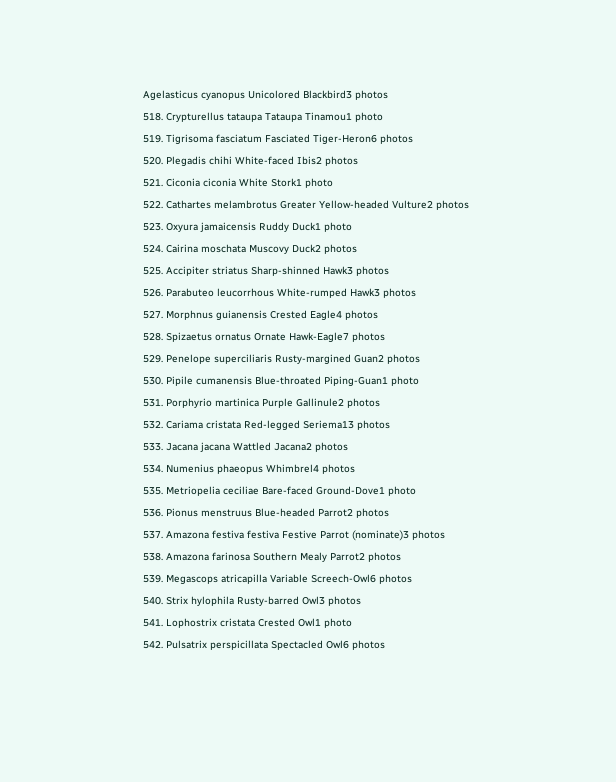Agelasticus cyanopus Unicolored Blackbird3 photos
518. Crypturellus tataupa Tataupa Tinamou1 photo
519. Tigrisoma fasciatum Fasciated Tiger-Heron6 photos
520. Plegadis chihi White-faced Ibis2 photos
521. Ciconia ciconia White Stork1 photo
522. Cathartes melambrotus Greater Yellow-headed Vulture2 photos
523. Oxyura jamaicensis Ruddy Duck1 photo
524. Cairina moschata Muscovy Duck2 photos
525. Accipiter striatus Sharp-shinned Hawk3 photos
526. Parabuteo leucorrhous White-rumped Hawk3 photos
527. Morphnus guianensis Crested Eagle4 photos
528. Spizaetus ornatus Ornate Hawk-Eagle7 photos
529. Penelope superciliaris Rusty-margined Guan2 photos
530. Pipile cumanensis Blue-throated Piping-Guan1 photo
531. Porphyrio martinica Purple Gallinule2 photos
532. Cariama cristata Red-legged Seriema13 photos
533. Jacana jacana Wattled Jacana2 photos
534. Numenius phaeopus Whimbrel4 photos
535. Metriopelia ceciliae Bare-faced Ground-Dove1 photo
536. Pionus menstruus Blue-headed Parrot2 photos
537. Amazona festiva festiva Festive Parrot (nominate)3 photos
538. Amazona farinosa Southern Mealy Parrot2 photos
539. Megascops atricapilla Variable Screech-Owl6 photos
540. Strix hylophila Rusty-barred Owl3 photos
541. Lophostrix cristata Crested Owl1 photo
542. Pulsatrix perspicillata Spectacled Owl6 photos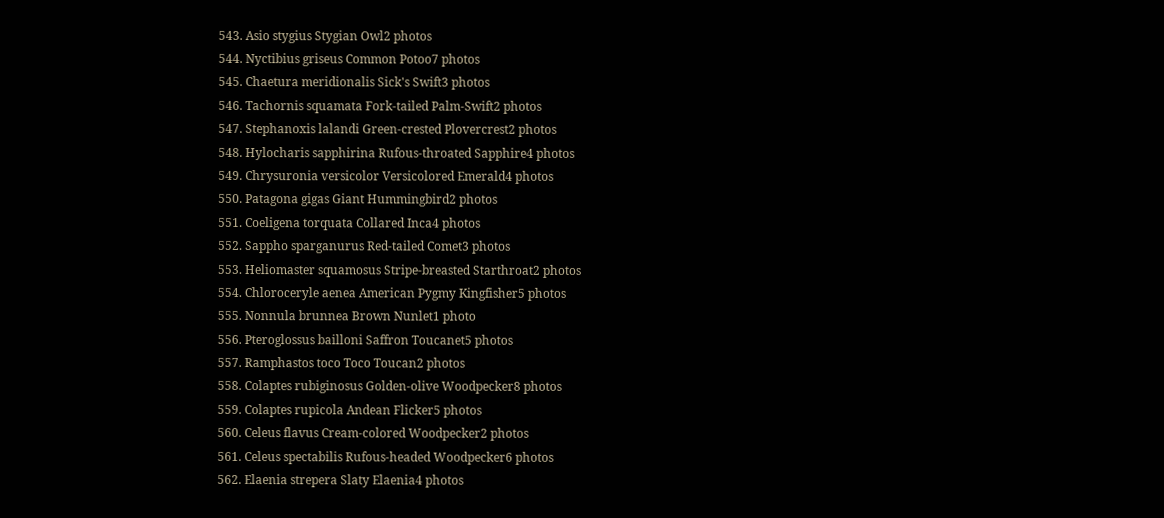543. Asio stygius Stygian Owl2 photos
544. Nyctibius griseus Common Potoo7 photos
545. Chaetura meridionalis Sick's Swift3 photos
546. Tachornis squamata Fork-tailed Palm-Swift2 photos
547. Stephanoxis lalandi Green-crested Plovercrest2 photos
548. Hylocharis sapphirina Rufous-throated Sapphire4 photos
549. Chrysuronia versicolor Versicolored Emerald4 photos
550. Patagona gigas Giant Hummingbird2 photos
551. Coeligena torquata Collared Inca4 photos
552. Sappho sparganurus Red-tailed Comet3 photos
553. Heliomaster squamosus Stripe-breasted Starthroat2 photos
554. Chloroceryle aenea American Pygmy Kingfisher5 photos
555. Nonnula brunnea Brown Nunlet1 photo
556. Pteroglossus bailloni Saffron Toucanet5 photos
557. Ramphastos toco Toco Toucan2 photos
558. Colaptes rubiginosus Golden-olive Woodpecker8 photos
559. Colaptes rupicola Andean Flicker5 photos
560. Celeus flavus Cream-colored Woodpecker2 photos
561. Celeus spectabilis Rufous-headed Woodpecker6 photos
562. Elaenia strepera Slaty Elaenia4 photos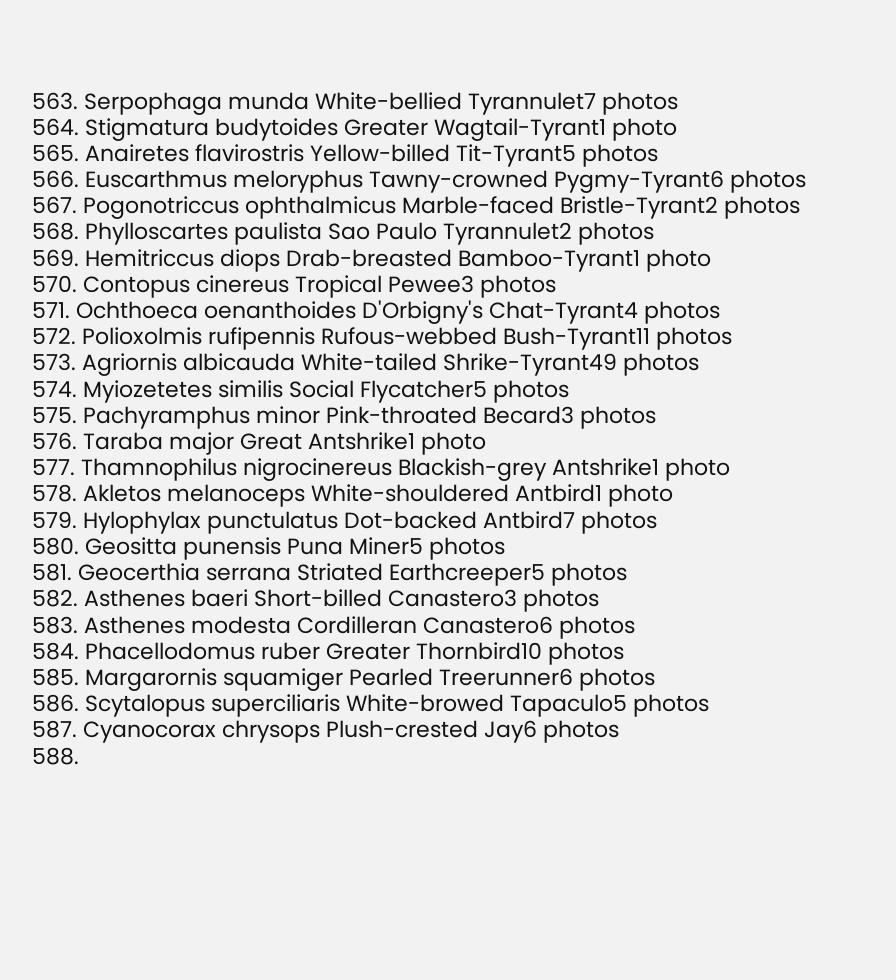563. Serpophaga munda White-bellied Tyrannulet7 photos
564. Stigmatura budytoides Greater Wagtail-Tyrant1 photo
565. Anairetes flavirostris Yellow-billed Tit-Tyrant5 photos
566. Euscarthmus meloryphus Tawny-crowned Pygmy-Tyrant6 photos
567. Pogonotriccus ophthalmicus Marble-faced Bristle-Tyrant2 photos
568. Phylloscartes paulista Sao Paulo Tyrannulet2 photos
569. Hemitriccus diops Drab-breasted Bamboo-Tyrant1 photo
570. Contopus cinereus Tropical Pewee3 photos
571. Ochthoeca oenanthoides D'Orbigny's Chat-Tyrant4 photos
572. Polioxolmis rufipennis Rufous-webbed Bush-Tyrant11 photos
573. Agriornis albicauda White-tailed Shrike-Tyrant49 photos
574. Myiozetetes similis Social Flycatcher5 photos
575. Pachyramphus minor Pink-throated Becard3 photos
576. Taraba major Great Antshrike1 photo
577. Thamnophilus nigrocinereus Blackish-grey Antshrike1 photo
578. Akletos melanoceps White-shouldered Antbird1 photo
579. Hylophylax punctulatus Dot-backed Antbird7 photos
580. Geositta punensis Puna Miner5 photos
581. Geocerthia serrana Striated Earthcreeper5 photos
582. Asthenes baeri Short-billed Canastero3 photos
583. Asthenes modesta Cordilleran Canastero6 photos
584. Phacellodomus ruber Greater Thornbird10 photos
585. Margarornis squamiger Pearled Treerunner6 photos
586. Scytalopus superciliaris White-browed Tapaculo5 photos
587. Cyanocorax chrysops Plush-crested Jay6 photos
588.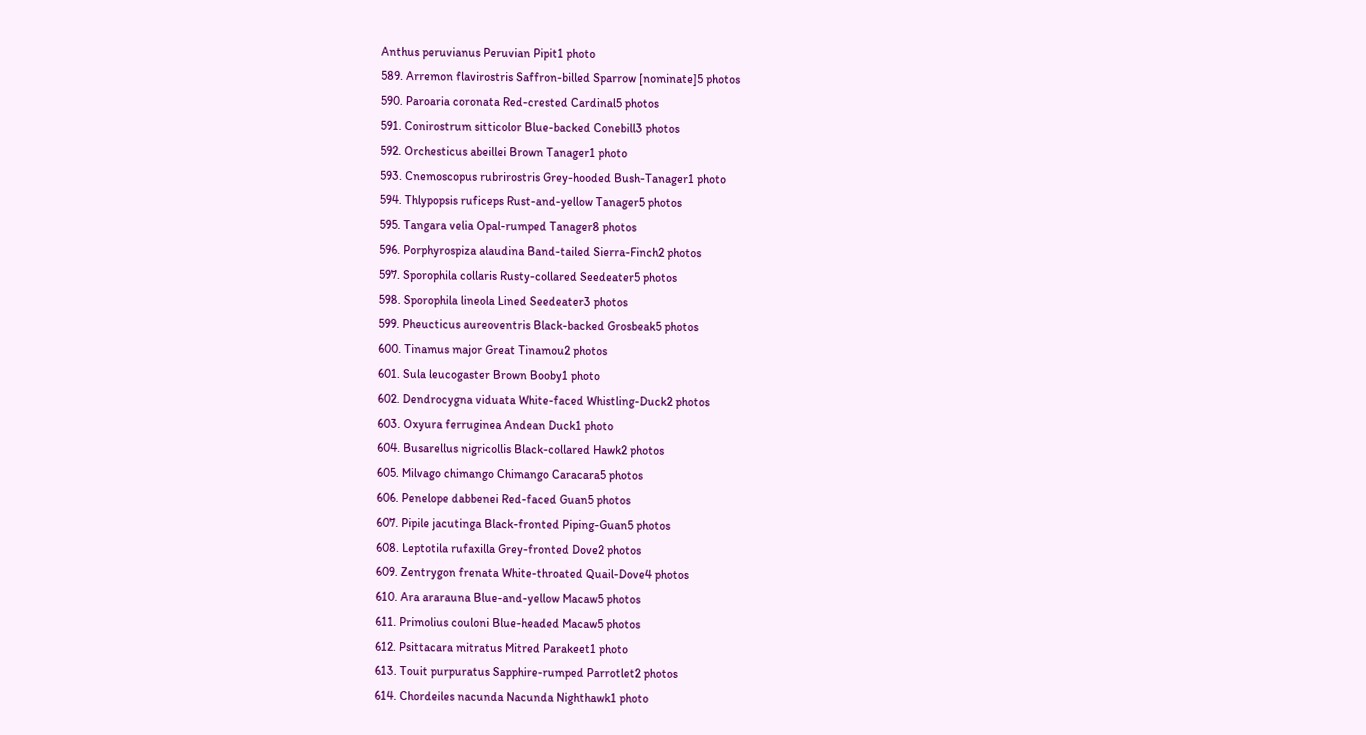Anthus peruvianus Peruvian Pipit1 photo
589. Arremon flavirostris Saffron-billed Sparrow [nominate]5 photos
590. Paroaria coronata Red-crested Cardinal5 photos
591. Conirostrum sitticolor Blue-backed Conebill3 photos
592. Orchesticus abeillei Brown Tanager1 photo
593. Cnemoscopus rubrirostris Grey-hooded Bush-Tanager1 photo
594. Thlypopsis ruficeps Rust-and-yellow Tanager5 photos
595. Tangara velia Opal-rumped Tanager8 photos
596. Porphyrospiza alaudina Band-tailed Sierra-Finch2 photos
597. Sporophila collaris Rusty-collared Seedeater5 photos
598. Sporophila lineola Lined Seedeater3 photos
599. Pheucticus aureoventris Black-backed Grosbeak5 photos
600. Tinamus major Great Tinamou2 photos
601. Sula leucogaster Brown Booby1 photo
602. Dendrocygna viduata White-faced Whistling-Duck2 photos
603. Oxyura ferruginea Andean Duck1 photo
604. Busarellus nigricollis Black-collared Hawk2 photos
605. Milvago chimango Chimango Caracara5 photos
606. Penelope dabbenei Red-faced Guan5 photos
607. Pipile jacutinga Black-fronted Piping-Guan5 photos
608. Leptotila rufaxilla Grey-fronted Dove2 photos
609. Zentrygon frenata White-throated Quail-Dove4 photos
610. Ara ararauna Blue-and-yellow Macaw5 photos
611. Primolius couloni Blue-headed Macaw5 photos
612. Psittacara mitratus Mitred Parakeet1 photo
613. Touit purpuratus Sapphire-rumped Parrotlet2 photos
614. Chordeiles nacunda Nacunda Nighthawk1 photo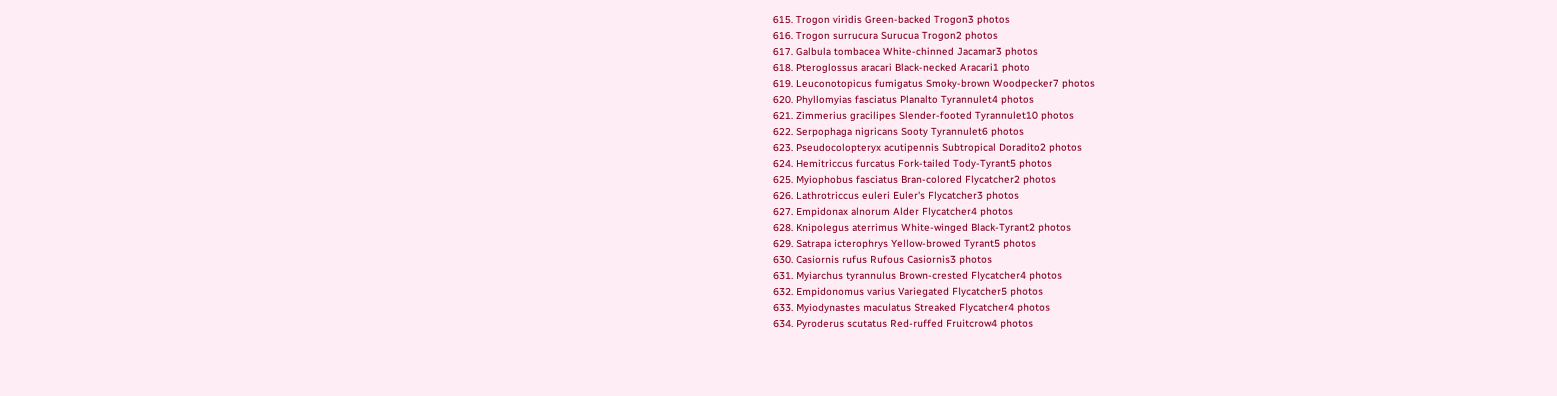615. Trogon viridis Green-backed Trogon3 photos
616. Trogon surrucura Surucua Trogon2 photos
617. Galbula tombacea White-chinned Jacamar3 photos
618. Pteroglossus aracari Black-necked Aracari1 photo
619. Leuconotopicus fumigatus Smoky-brown Woodpecker7 photos
620. Phyllomyias fasciatus Planalto Tyrannulet4 photos
621. Zimmerius gracilipes Slender-footed Tyrannulet10 photos
622. Serpophaga nigricans Sooty Tyrannulet6 photos
623. Pseudocolopteryx acutipennis Subtropical Doradito2 photos
624. Hemitriccus furcatus Fork-tailed Tody-Tyrant5 photos
625. Myiophobus fasciatus Bran-colored Flycatcher2 photos
626. Lathrotriccus euleri Euler's Flycatcher3 photos
627. Empidonax alnorum Alder Flycatcher4 photos
628. Knipolegus aterrimus White-winged Black-Tyrant2 photos
629. Satrapa icterophrys Yellow-browed Tyrant5 photos
630. Casiornis rufus Rufous Casiornis3 photos
631. Myiarchus tyrannulus Brown-crested Flycatcher4 photos
632. Empidonomus varius Variegated Flycatcher5 photos
633. Myiodynastes maculatus Streaked Flycatcher4 photos
634. Pyroderus scutatus Red-ruffed Fruitcrow4 photos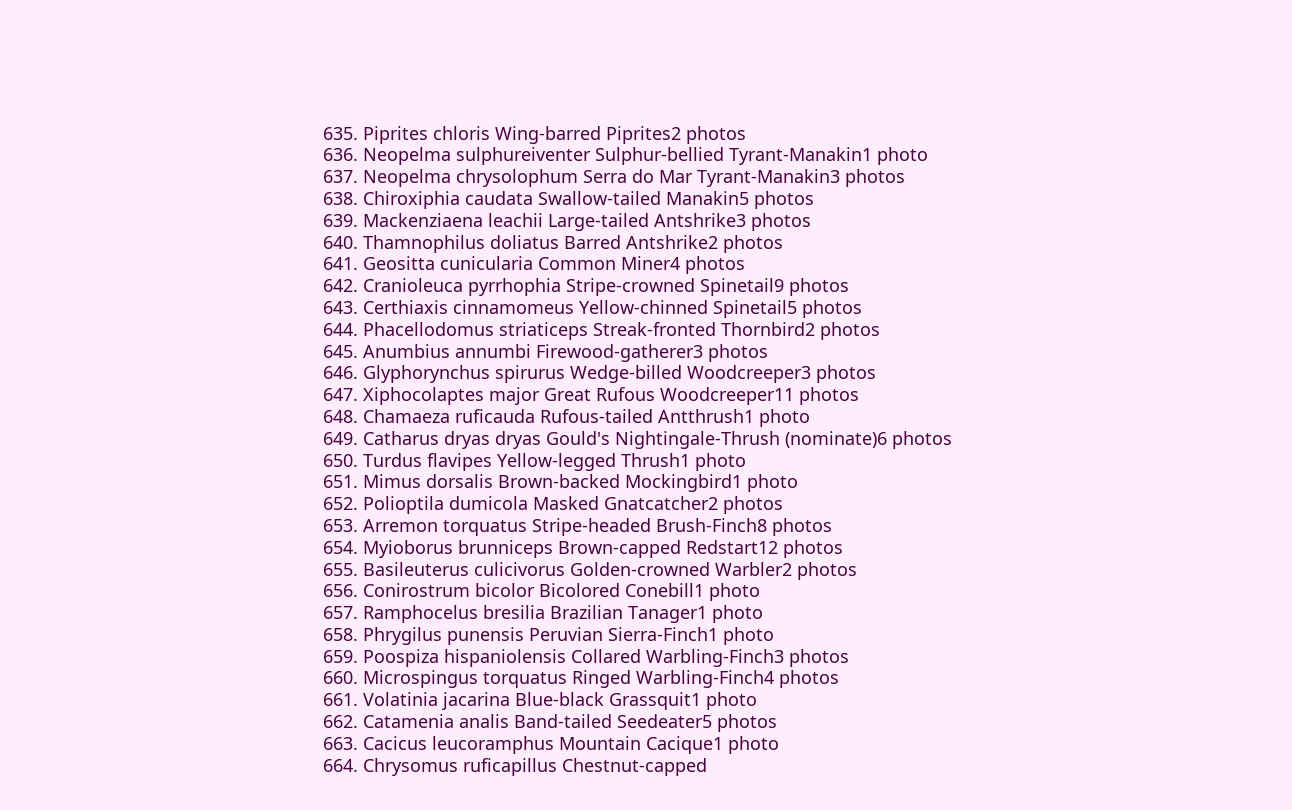635. Piprites chloris Wing-barred Piprites2 photos
636. Neopelma sulphureiventer Sulphur-bellied Tyrant-Manakin1 photo
637. Neopelma chrysolophum Serra do Mar Tyrant-Manakin3 photos
638. Chiroxiphia caudata Swallow-tailed Manakin5 photos
639. Mackenziaena leachii Large-tailed Antshrike3 photos
640. Thamnophilus doliatus Barred Antshrike2 photos
641. Geositta cunicularia Common Miner4 photos
642. Cranioleuca pyrrhophia Stripe-crowned Spinetail9 photos
643. Certhiaxis cinnamomeus Yellow-chinned Spinetail5 photos
644. Phacellodomus striaticeps Streak-fronted Thornbird2 photos
645. Anumbius annumbi Firewood-gatherer3 photos
646. Glyphorynchus spirurus Wedge-billed Woodcreeper3 photos
647. Xiphocolaptes major Great Rufous Woodcreeper11 photos
648. Chamaeza ruficauda Rufous-tailed Antthrush1 photo
649. Catharus dryas dryas Gould's Nightingale-Thrush (nominate)6 photos
650. Turdus flavipes Yellow-legged Thrush1 photo
651. Mimus dorsalis Brown-backed Mockingbird1 photo
652. Polioptila dumicola Masked Gnatcatcher2 photos
653. Arremon torquatus Stripe-headed Brush-Finch8 photos
654. Myioborus brunniceps Brown-capped Redstart12 photos
655. Basileuterus culicivorus Golden-crowned Warbler2 photos
656. Conirostrum bicolor Bicolored Conebill1 photo
657. Ramphocelus bresilia Brazilian Tanager1 photo
658. Phrygilus punensis Peruvian Sierra-Finch1 photo
659. Poospiza hispaniolensis Collared Warbling-Finch3 photos
660. Microspingus torquatus Ringed Warbling-Finch4 photos
661. Volatinia jacarina Blue-black Grassquit1 photo
662. Catamenia analis Band-tailed Seedeater5 photos
663. Cacicus leucoramphus Mountain Cacique1 photo
664. Chrysomus ruficapillus Chestnut-capped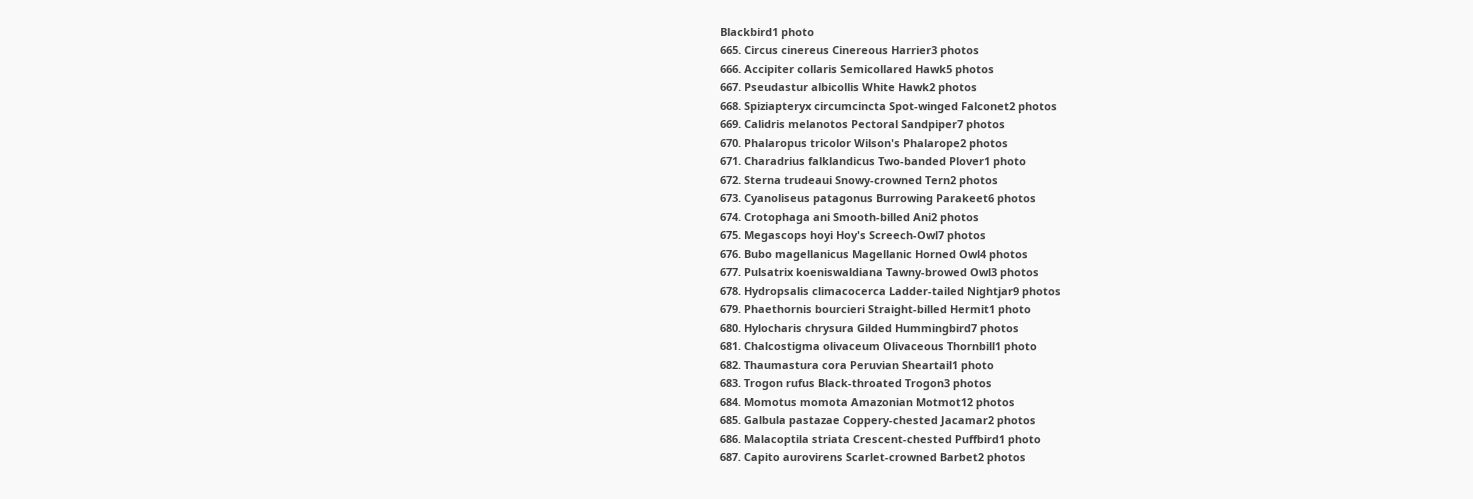Blackbird1 photo
665. Circus cinereus Cinereous Harrier3 photos
666. Accipiter collaris Semicollared Hawk5 photos
667. Pseudastur albicollis White Hawk2 photos
668. Spiziapteryx circumcincta Spot-winged Falconet2 photos
669. Calidris melanotos Pectoral Sandpiper7 photos
670. Phalaropus tricolor Wilson's Phalarope2 photos
671. Charadrius falklandicus Two-banded Plover1 photo
672. Sterna trudeaui Snowy-crowned Tern2 photos
673. Cyanoliseus patagonus Burrowing Parakeet6 photos
674. Crotophaga ani Smooth-billed Ani2 photos
675. Megascops hoyi Hoy's Screech-Owl7 photos
676. Bubo magellanicus Magellanic Horned Owl4 photos
677. Pulsatrix koeniswaldiana Tawny-browed Owl3 photos
678. Hydropsalis climacocerca Ladder-tailed Nightjar9 photos
679. Phaethornis bourcieri Straight-billed Hermit1 photo
680. Hylocharis chrysura Gilded Hummingbird7 photos
681. Chalcostigma olivaceum Olivaceous Thornbill1 photo
682. Thaumastura cora Peruvian Sheartail1 photo
683. Trogon rufus Black-throated Trogon3 photos
684. Momotus momota Amazonian Motmot12 photos
685. Galbula pastazae Coppery-chested Jacamar2 photos
686. Malacoptila striata Crescent-chested Puffbird1 photo
687. Capito aurovirens Scarlet-crowned Barbet2 photos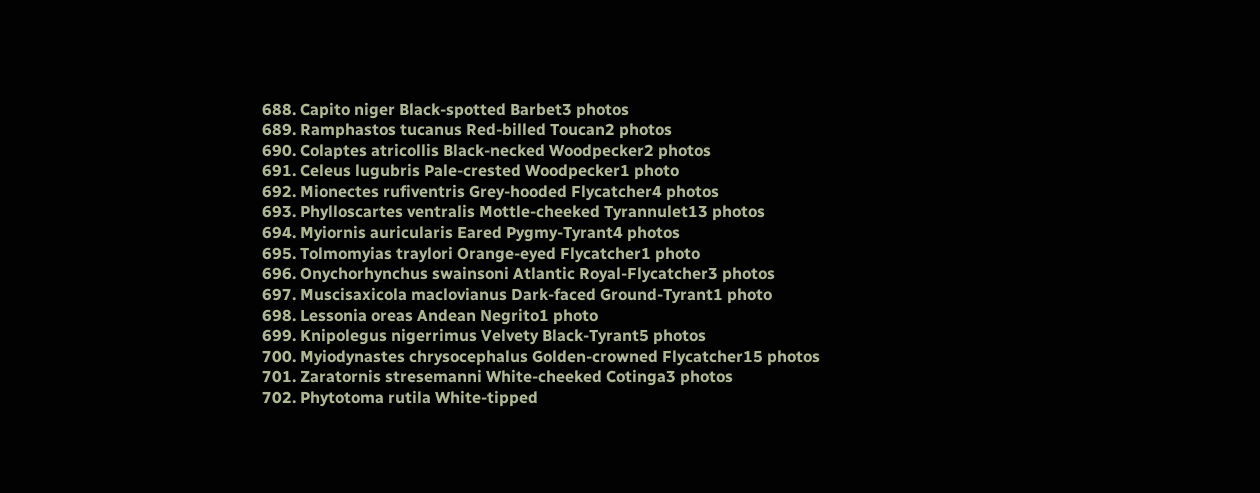688. Capito niger Black-spotted Barbet3 photos
689. Ramphastos tucanus Red-billed Toucan2 photos
690. Colaptes atricollis Black-necked Woodpecker2 photos
691. Celeus lugubris Pale-crested Woodpecker1 photo
692. Mionectes rufiventris Grey-hooded Flycatcher4 photos
693. Phylloscartes ventralis Mottle-cheeked Tyrannulet13 photos
694. Myiornis auricularis Eared Pygmy-Tyrant4 photos
695. Tolmomyias traylori Orange-eyed Flycatcher1 photo
696. Onychorhynchus swainsoni Atlantic Royal-Flycatcher3 photos
697. Muscisaxicola maclovianus Dark-faced Ground-Tyrant1 photo
698. Lessonia oreas Andean Negrito1 photo
699. Knipolegus nigerrimus Velvety Black-Tyrant5 photos
700. Myiodynastes chrysocephalus Golden-crowned Flycatcher15 photos
701. Zaratornis stresemanni White-cheeked Cotinga3 photos
702. Phytotoma rutila White-tipped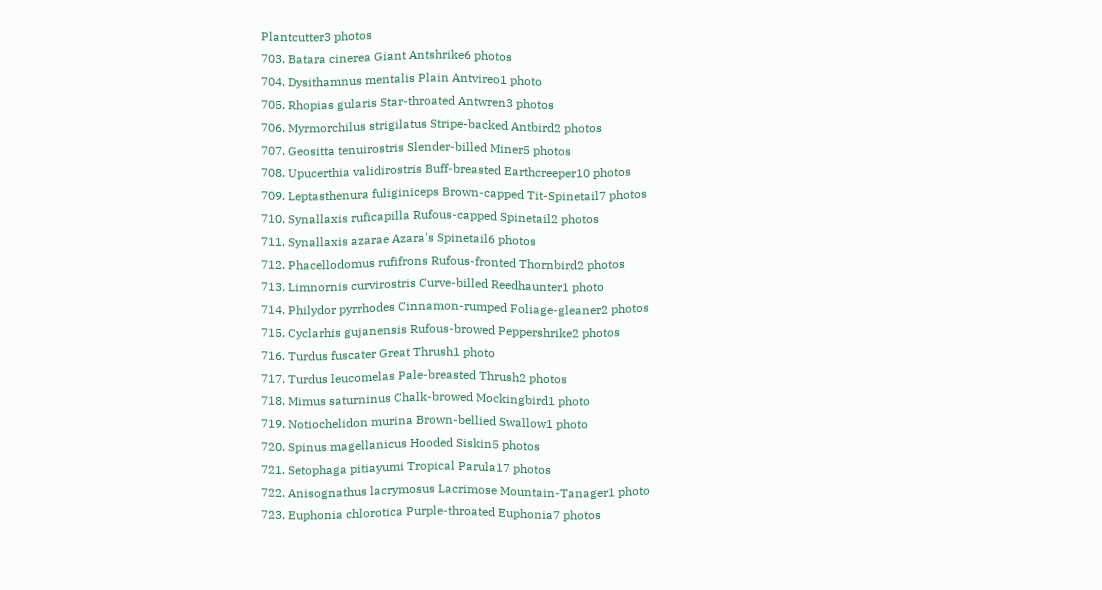Plantcutter3 photos
703. Batara cinerea Giant Antshrike6 photos
704. Dysithamnus mentalis Plain Antvireo1 photo
705. Rhopias gularis Star-throated Antwren3 photos
706. Myrmorchilus strigilatus Stripe-backed Antbird2 photos
707. Geositta tenuirostris Slender-billed Miner5 photos
708. Upucerthia validirostris Buff-breasted Earthcreeper10 photos
709. Leptasthenura fuliginiceps Brown-capped Tit-Spinetail7 photos
710. Synallaxis ruficapilla Rufous-capped Spinetail2 photos
711. Synallaxis azarae Azara's Spinetail6 photos
712. Phacellodomus rufifrons Rufous-fronted Thornbird2 photos
713. Limnornis curvirostris Curve-billed Reedhaunter1 photo
714. Philydor pyrrhodes Cinnamon-rumped Foliage-gleaner2 photos
715. Cyclarhis gujanensis Rufous-browed Peppershrike2 photos
716. Turdus fuscater Great Thrush1 photo
717. Turdus leucomelas Pale-breasted Thrush2 photos
718. Mimus saturninus Chalk-browed Mockingbird1 photo
719. Notiochelidon murina Brown-bellied Swallow1 photo
720. Spinus magellanicus Hooded Siskin5 photos
721. Setophaga pitiayumi Tropical Parula17 photos
722. Anisognathus lacrymosus Lacrimose Mountain-Tanager1 photo
723. Euphonia chlorotica Purple-throated Euphonia7 photos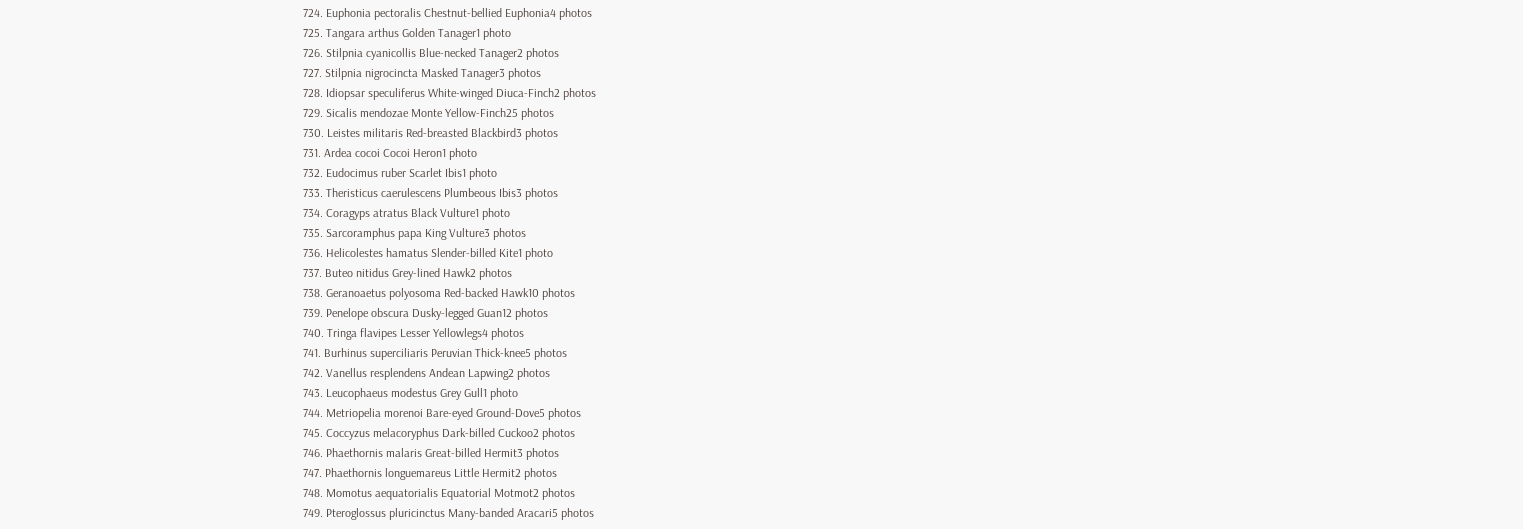724. Euphonia pectoralis Chestnut-bellied Euphonia4 photos
725. Tangara arthus Golden Tanager1 photo
726. Stilpnia cyanicollis Blue-necked Tanager2 photos
727. Stilpnia nigrocincta Masked Tanager3 photos
728. Idiopsar speculiferus White-winged Diuca-Finch2 photos
729. Sicalis mendozae Monte Yellow-Finch25 photos
730. Leistes militaris Red-breasted Blackbird3 photos
731. Ardea cocoi Cocoi Heron1 photo
732. Eudocimus ruber Scarlet Ibis1 photo
733. Theristicus caerulescens Plumbeous Ibis3 photos
734. Coragyps atratus Black Vulture1 photo
735. Sarcoramphus papa King Vulture3 photos
736. Helicolestes hamatus Slender-billed Kite1 photo
737. Buteo nitidus Grey-lined Hawk2 photos
738. Geranoaetus polyosoma Red-backed Hawk10 photos
739. Penelope obscura Dusky-legged Guan12 photos
740. Tringa flavipes Lesser Yellowlegs4 photos
741. Burhinus superciliaris Peruvian Thick-knee5 photos
742. Vanellus resplendens Andean Lapwing2 photos
743. Leucophaeus modestus Grey Gull1 photo
744. Metriopelia morenoi Bare-eyed Ground-Dove5 photos
745. Coccyzus melacoryphus Dark-billed Cuckoo2 photos
746. Phaethornis malaris Great-billed Hermit3 photos
747. Phaethornis longuemareus Little Hermit2 photos
748. Momotus aequatorialis Equatorial Motmot2 photos
749. Pteroglossus pluricinctus Many-banded Aracari5 photos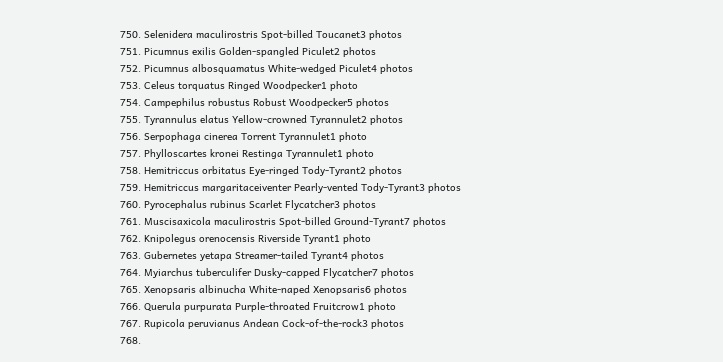750. Selenidera maculirostris Spot-billed Toucanet3 photos
751. Picumnus exilis Golden-spangled Piculet2 photos
752. Picumnus albosquamatus White-wedged Piculet4 photos
753. Celeus torquatus Ringed Woodpecker1 photo
754. Campephilus robustus Robust Woodpecker5 photos
755. Tyrannulus elatus Yellow-crowned Tyrannulet2 photos
756. Serpophaga cinerea Torrent Tyrannulet1 photo
757. Phylloscartes kronei Restinga Tyrannulet1 photo
758. Hemitriccus orbitatus Eye-ringed Tody-Tyrant2 photos
759. Hemitriccus margaritaceiventer Pearly-vented Tody-Tyrant3 photos
760. Pyrocephalus rubinus Scarlet Flycatcher3 photos
761. Muscisaxicola maculirostris Spot-billed Ground-Tyrant7 photos
762. Knipolegus orenocensis Riverside Tyrant1 photo
763. Gubernetes yetapa Streamer-tailed Tyrant4 photos
764. Myiarchus tuberculifer Dusky-capped Flycatcher7 photos
765. Xenopsaris albinucha White-naped Xenopsaris6 photos
766. Querula purpurata Purple-throated Fruitcrow1 photo
767. Rupicola peruvianus Andean Cock-of-the-rock3 photos
768.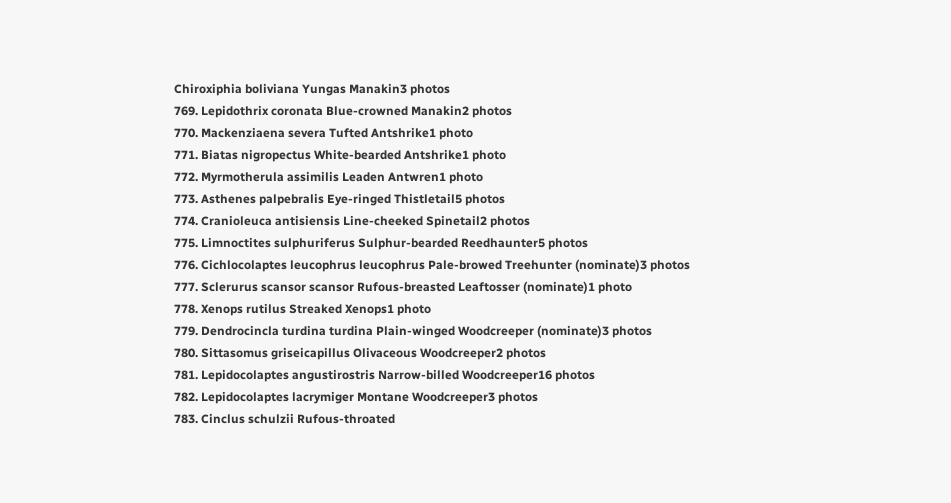Chiroxiphia boliviana Yungas Manakin3 photos
769. Lepidothrix coronata Blue-crowned Manakin2 photos
770. Mackenziaena severa Tufted Antshrike1 photo
771. Biatas nigropectus White-bearded Antshrike1 photo
772. Myrmotherula assimilis Leaden Antwren1 photo
773. Asthenes palpebralis Eye-ringed Thistletail5 photos
774. Cranioleuca antisiensis Line-cheeked Spinetail2 photos
775. Limnoctites sulphuriferus Sulphur-bearded Reedhaunter5 photos
776. Cichlocolaptes leucophrus leucophrus Pale-browed Treehunter (nominate)3 photos
777. Sclerurus scansor scansor Rufous-breasted Leaftosser (nominate)1 photo
778. Xenops rutilus Streaked Xenops1 photo
779. Dendrocincla turdina turdina Plain-winged Woodcreeper (nominate)3 photos
780. Sittasomus griseicapillus Olivaceous Woodcreeper2 photos
781. Lepidocolaptes angustirostris Narrow-billed Woodcreeper16 photos
782. Lepidocolaptes lacrymiger Montane Woodcreeper3 photos
783. Cinclus schulzii Rufous-throated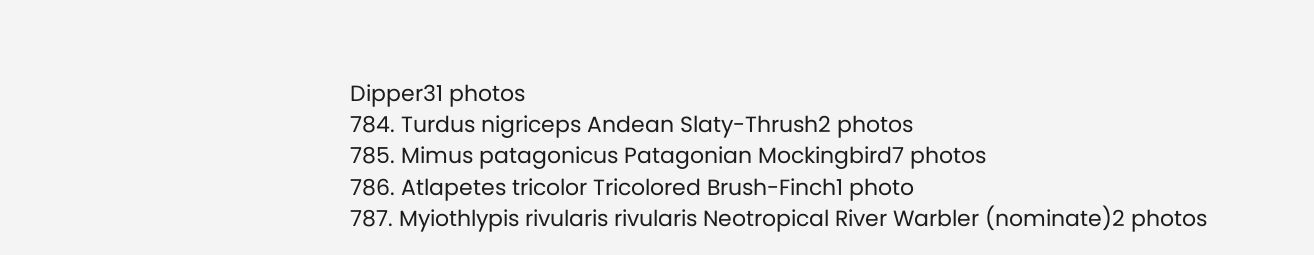Dipper31 photos
784. Turdus nigriceps Andean Slaty-Thrush2 photos
785. Mimus patagonicus Patagonian Mockingbird7 photos
786. Atlapetes tricolor Tricolored Brush-Finch1 photo
787. Myiothlypis rivularis rivularis Neotropical River Warbler (nominate)2 photos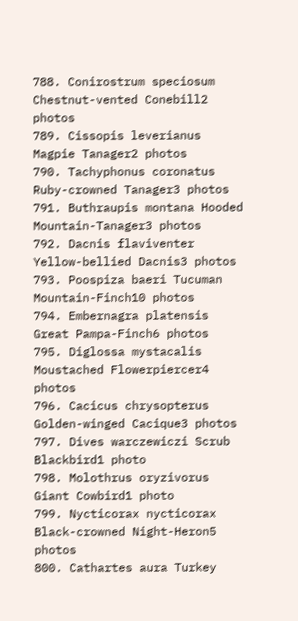788. Conirostrum speciosum Chestnut-vented Conebill2 photos
789. Cissopis leverianus Magpie Tanager2 photos
790. Tachyphonus coronatus Ruby-crowned Tanager3 photos
791. Buthraupis montana Hooded Mountain-Tanager3 photos
792. Dacnis flaviventer Yellow-bellied Dacnis3 photos
793. Poospiza baeri Tucuman Mountain-Finch10 photos
794. Embernagra platensis Great Pampa-Finch6 photos
795. Diglossa mystacalis Moustached Flowerpiercer4 photos
796. Cacicus chrysopterus Golden-winged Cacique3 photos
797. Dives warczewiczi Scrub Blackbird1 photo
798. Molothrus oryzivorus Giant Cowbird1 photo
799. Nycticorax nycticorax Black-crowned Night-Heron5 photos
800. Cathartes aura Turkey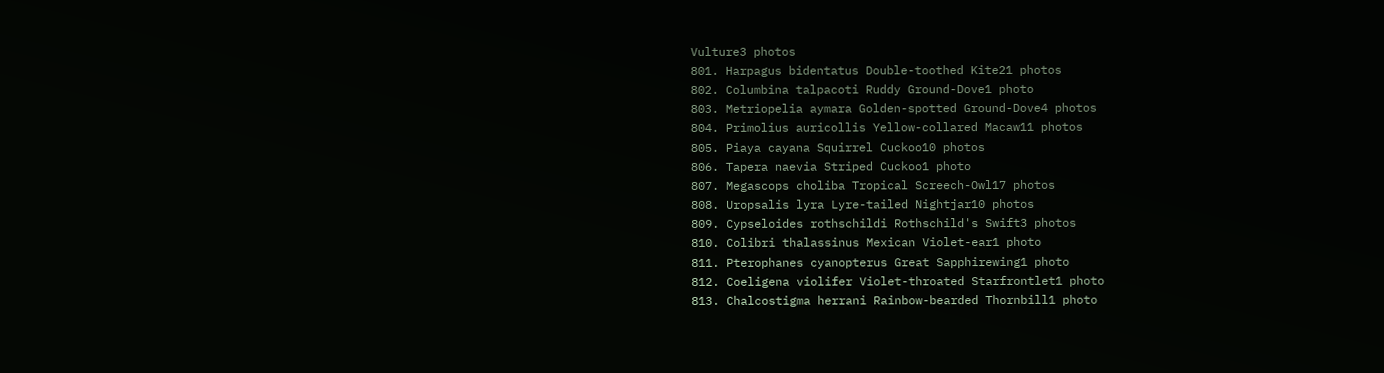Vulture3 photos
801. Harpagus bidentatus Double-toothed Kite21 photos
802. Columbina talpacoti Ruddy Ground-Dove1 photo
803. Metriopelia aymara Golden-spotted Ground-Dove4 photos
804. Primolius auricollis Yellow-collared Macaw11 photos
805. Piaya cayana Squirrel Cuckoo10 photos
806. Tapera naevia Striped Cuckoo1 photo
807. Megascops choliba Tropical Screech-Owl17 photos
808. Uropsalis lyra Lyre-tailed Nightjar10 photos
809. Cypseloides rothschildi Rothschild's Swift3 photos
810. Colibri thalassinus Mexican Violet-ear1 photo
811. Pterophanes cyanopterus Great Sapphirewing1 photo
812. Coeligena violifer Violet-throated Starfrontlet1 photo
813. Chalcostigma herrani Rainbow-bearded Thornbill1 photo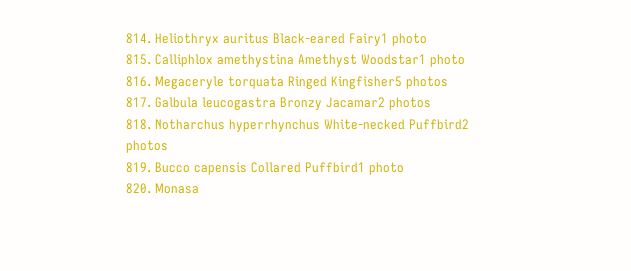814. Heliothryx auritus Black-eared Fairy1 photo
815. Calliphlox amethystina Amethyst Woodstar1 photo
816. Megaceryle torquata Ringed Kingfisher5 photos
817. Galbula leucogastra Bronzy Jacamar2 photos
818. Notharchus hyperrhynchus White-necked Puffbird2 photos
819. Bucco capensis Collared Puffbird1 photo
820. Monasa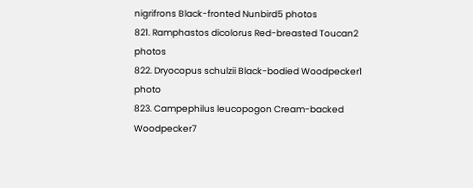nigrifrons Black-fronted Nunbird5 photos
821. Ramphastos dicolorus Red-breasted Toucan2 photos
822. Dryocopus schulzii Black-bodied Woodpecker1 photo
823. Campephilus leucopogon Cream-backed Woodpecker7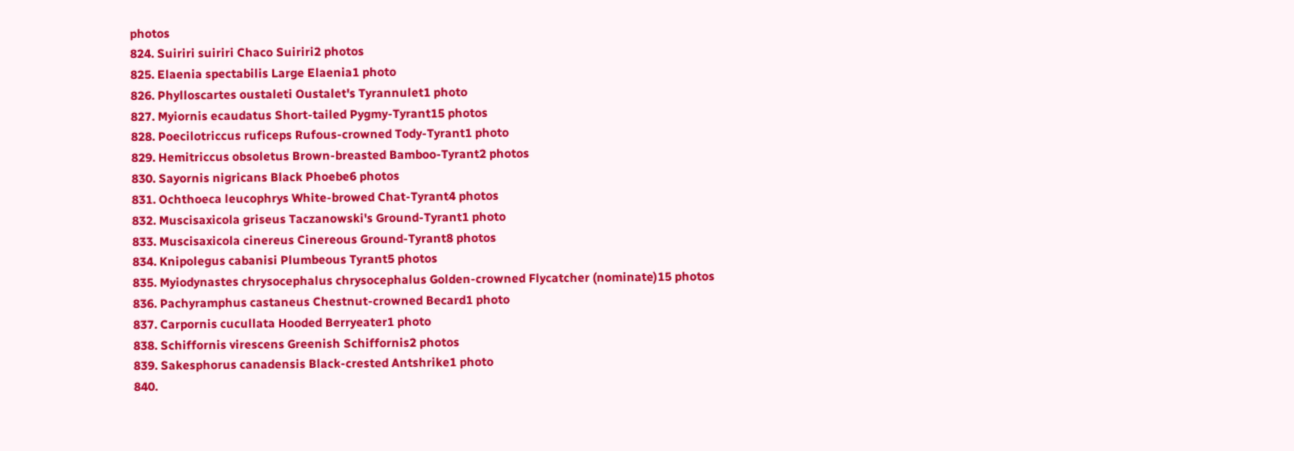photos
824. Suiriri suiriri Chaco Suiriri2 photos
825. Elaenia spectabilis Large Elaenia1 photo
826. Phylloscartes oustaleti Oustalet's Tyrannulet1 photo
827. Myiornis ecaudatus Short-tailed Pygmy-Tyrant15 photos
828. Poecilotriccus ruficeps Rufous-crowned Tody-Tyrant1 photo
829. Hemitriccus obsoletus Brown-breasted Bamboo-Tyrant2 photos
830. Sayornis nigricans Black Phoebe6 photos
831. Ochthoeca leucophrys White-browed Chat-Tyrant4 photos
832. Muscisaxicola griseus Taczanowski's Ground-Tyrant1 photo
833. Muscisaxicola cinereus Cinereous Ground-Tyrant8 photos
834. Knipolegus cabanisi Plumbeous Tyrant5 photos
835. Myiodynastes chrysocephalus chrysocephalus Golden-crowned Flycatcher (nominate)15 photos
836. Pachyramphus castaneus Chestnut-crowned Becard1 photo
837. Carpornis cucullata Hooded Berryeater1 photo
838. Schiffornis virescens Greenish Schiffornis2 photos
839. Sakesphorus canadensis Black-crested Antshrike1 photo
840.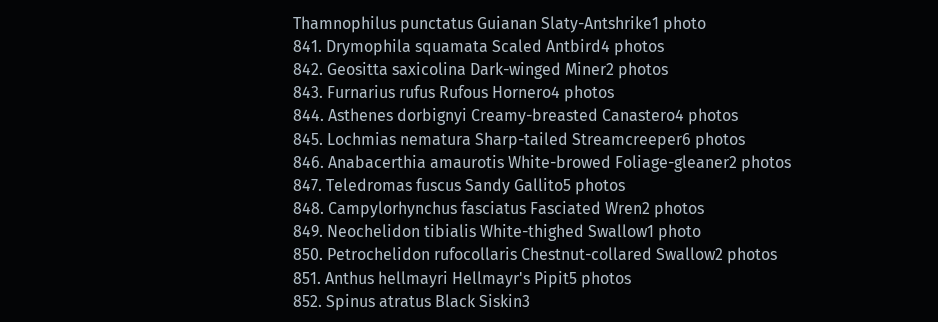Thamnophilus punctatus Guianan Slaty-Antshrike1 photo
841. Drymophila squamata Scaled Antbird4 photos
842. Geositta saxicolina Dark-winged Miner2 photos
843. Furnarius rufus Rufous Hornero4 photos
844. Asthenes dorbignyi Creamy-breasted Canastero4 photos
845. Lochmias nematura Sharp-tailed Streamcreeper6 photos
846. Anabacerthia amaurotis White-browed Foliage-gleaner2 photos
847. Teledromas fuscus Sandy Gallito5 photos
848. Campylorhynchus fasciatus Fasciated Wren2 photos
849. Neochelidon tibialis White-thighed Swallow1 photo
850. Petrochelidon rufocollaris Chestnut-collared Swallow2 photos
851. Anthus hellmayri Hellmayr's Pipit5 photos
852. Spinus atratus Black Siskin3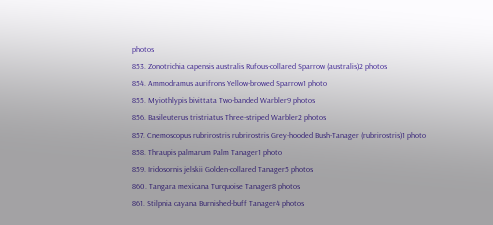photos
853. Zonotrichia capensis australis Rufous-collared Sparrow (australis)2 photos
854. Ammodramus aurifrons Yellow-browed Sparrow1 photo
855. Myiothlypis bivittata Two-banded Warbler9 photos
856. Basileuterus tristriatus Three-striped Warbler2 photos
857. Cnemoscopus rubrirostris rubrirostris Grey-hooded Bush-Tanager (rubrirostris)1 photo
858. Thraupis palmarum Palm Tanager1 photo
859. Iridosornis jelskii Golden-collared Tanager5 photos
860. Tangara mexicana Turquoise Tanager8 photos
861. Stilpnia cayana Burnished-buff Tanager4 photos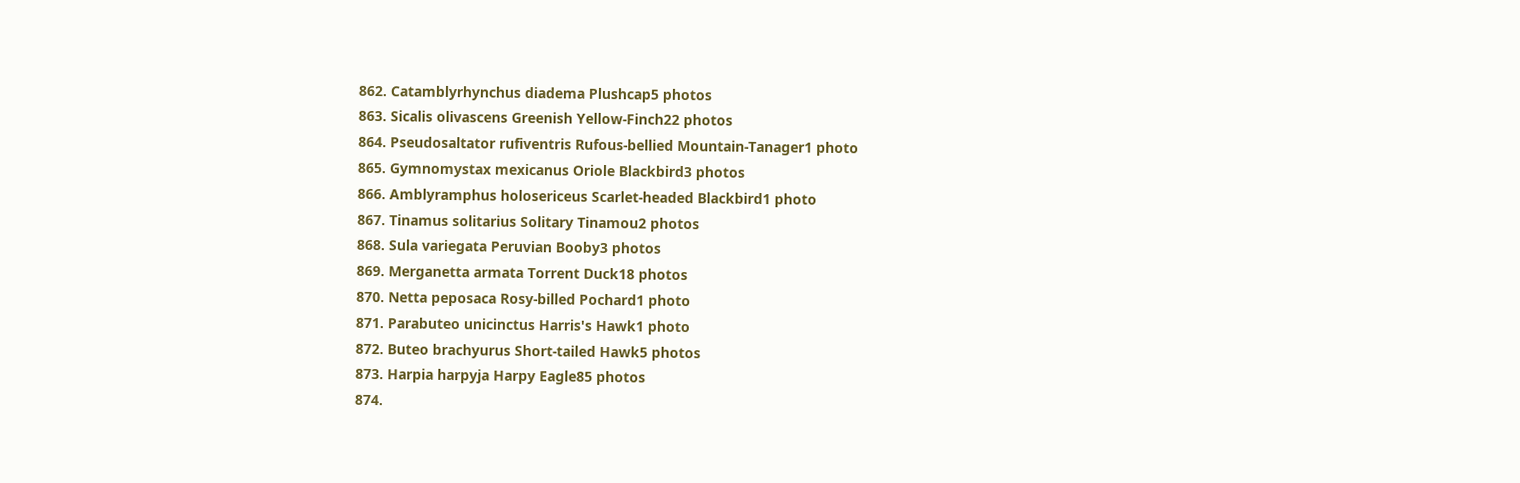862. Catamblyrhynchus diadema Plushcap5 photos
863. Sicalis olivascens Greenish Yellow-Finch22 photos
864. Pseudosaltator rufiventris Rufous-bellied Mountain-Tanager1 photo
865. Gymnomystax mexicanus Oriole Blackbird3 photos
866. Amblyramphus holosericeus Scarlet-headed Blackbird1 photo
867. Tinamus solitarius Solitary Tinamou2 photos
868. Sula variegata Peruvian Booby3 photos
869. Merganetta armata Torrent Duck18 photos
870. Netta peposaca Rosy-billed Pochard1 photo
871. Parabuteo unicinctus Harris's Hawk1 photo
872. Buteo brachyurus Short-tailed Hawk5 photos
873. Harpia harpyja Harpy Eagle85 photos
874.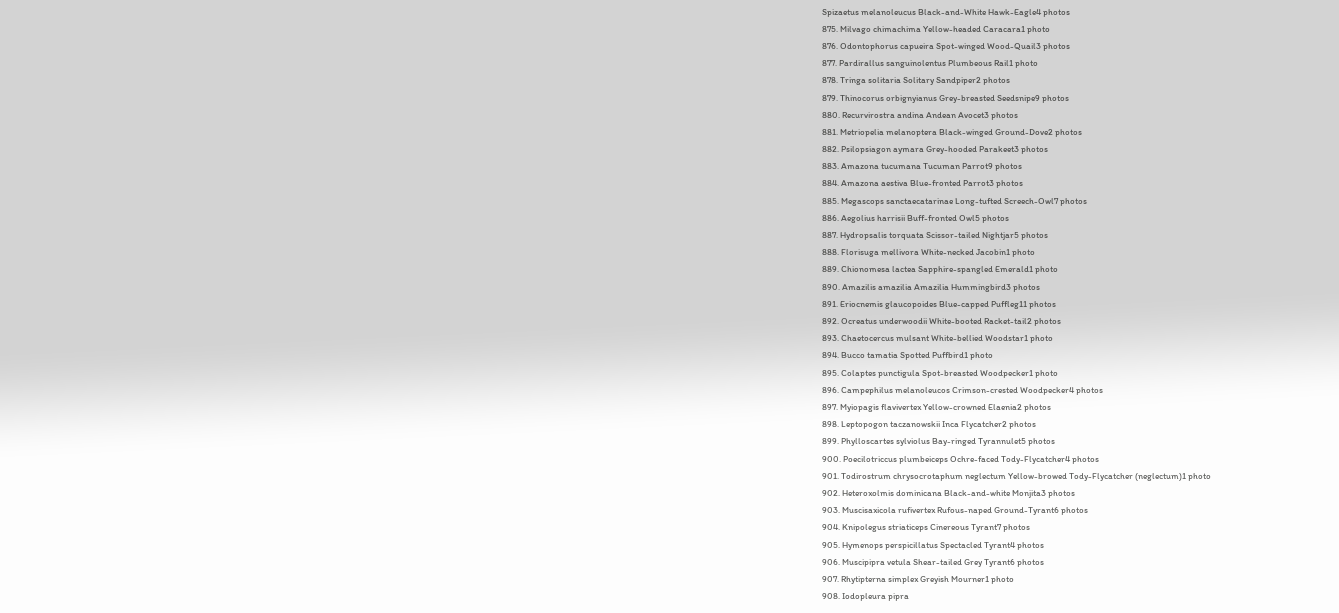Spizaetus melanoleucus Black-and-White Hawk-Eagle4 photos
875. Milvago chimachima Yellow-headed Caracara1 photo
876. Odontophorus capueira Spot-winged Wood-Quail3 photos
877. Pardirallus sanguinolentus Plumbeous Rail1 photo
878. Tringa solitaria Solitary Sandpiper2 photos
879. Thinocorus orbignyianus Grey-breasted Seedsnipe9 photos
880. Recurvirostra andina Andean Avocet3 photos
881. Metriopelia melanoptera Black-winged Ground-Dove2 photos
882. Psilopsiagon aymara Grey-hooded Parakeet3 photos
883. Amazona tucumana Tucuman Parrot9 photos
884. Amazona aestiva Blue-fronted Parrot3 photos
885. Megascops sanctaecatarinae Long-tufted Screech-Owl7 photos
886. Aegolius harrisii Buff-fronted Owl5 photos
887. Hydropsalis torquata Scissor-tailed Nightjar5 photos
888. Florisuga mellivora White-necked Jacobin1 photo
889. Chionomesa lactea Sapphire-spangled Emerald1 photo
890. Amazilis amazilia Amazilia Hummingbird3 photos
891. Eriocnemis glaucopoides Blue-capped Puffleg11 photos
892. Ocreatus underwoodii White-booted Racket-tail2 photos
893. Chaetocercus mulsant White-bellied Woodstar1 photo
894. Bucco tamatia Spotted Puffbird1 photo
895. Colaptes punctigula Spot-breasted Woodpecker1 photo
896. Campephilus melanoleucos Crimson-crested Woodpecker4 photos
897. Myiopagis flavivertex Yellow-crowned Elaenia2 photos
898. Leptopogon taczanowskii Inca Flycatcher2 photos
899. Phylloscartes sylviolus Bay-ringed Tyrannulet5 photos
900. Poecilotriccus plumbeiceps Ochre-faced Tody-Flycatcher4 photos
901. Todirostrum chrysocrotaphum neglectum Yellow-browed Tody-Flycatcher (neglectum)1 photo
902. Heteroxolmis dominicana Black-and-white Monjita3 photos
903. Muscisaxicola rufivertex Rufous-naped Ground-Tyrant6 photos
904. Knipolegus striaticeps Cinereous Tyrant7 photos
905. Hymenops perspicillatus Spectacled Tyrant4 photos
906. Muscipipra vetula Shear-tailed Grey Tyrant6 photos
907. Rhytipterna simplex Greyish Mourner1 photo
908. Iodopleura pipra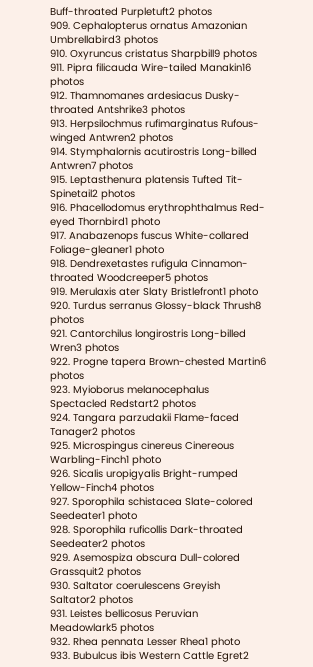Buff-throated Purpletuft2 photos
909. Cephalopterus ornatus Amazonian Umbrellabird3 photos
910. Oxyruncus cristatus Sharpbill9 photos
911. Pipra filicauda Wire-tailed Manakin16 photos
912. Thamnomanes ardesiacus Dusky-throated Antshrike3 photos
913. Herpsilochmus rufimarginatus Rufous-winged Antwren2 photos
914. Stymphalornis acutirostris Long-billed Antwren7 photos
915. Leptasthenura platensis Tufted Tit-Spinetail2 photos
916. Phacellodomus erythrophthalmus Red-eyed Thornbird1 photo
917. Anabazenops fuscus White-collared Foliage-gleaner1 photo
918. Dendrexetastes rufigula Cinnamon-throated Woodcreeper5 photos
919. Merulaxis ater Slaty Bristlefront1 photo
920. Turdus serranus Glossy-black Thrush8 photos
921. Cantorchilus longirostris Long-billed Wren3 photos
922. Progne tapera Brown-chested Martin6 photos
923. Myioborus melanocephalus Spectacled Redstart2 photos
924. Tangara parzudakii Flame-faced Tanager2 photos
925. Microspingus cinereus Cinereous Warbling-Finch1 photo
926. Sicalis uropigyalis Bright-rumped Yellow-Finch4 photos
927. Sporophila schistacea Slate-colored Seedeater1 photo
928. Sporophila ruficollis Dark-throated Seedeater2 photos
929. Asemospiza obscura Dull-colored Grassquit2 photos
930. Saltator coerulescens Greyish Saltator2 photos
931. Leistes bellicosus Peruvian Meadowlark5 photos
932. Rhea pennata Lesser Rhea1 photo
933. Bubulcus ibis Western Cattle Egret2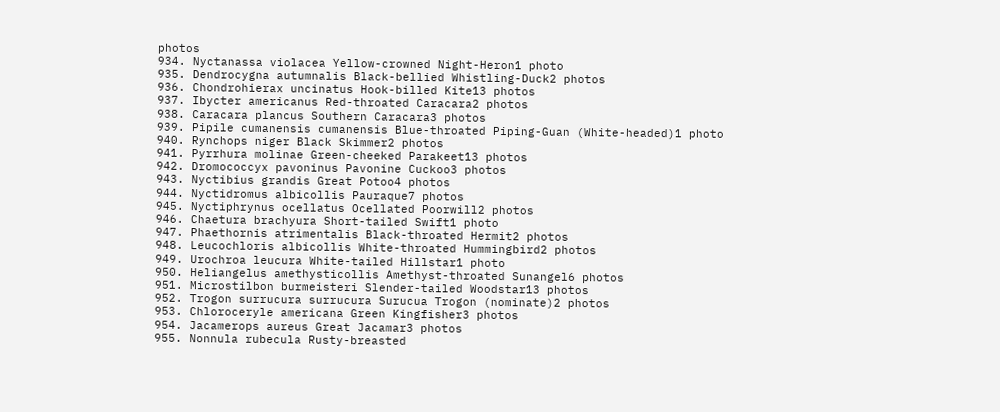photos
934. Nyctanassa violacea Yellow-crowned Night-Heron1 photo
935. Dendrocygna autumnalis Black-bellied Whistling-Duck2 photos
936. Chondrohierax uncinatus Hook-billed Kite13 photos
937. Ibycter americanus Red-throated Caracara2 photos
938. Caracara plancus Southern Caracara3 photos
939. Pipile cumanensis cumanensis Blue-throated Piping-Guan (White-headed)1 photo
940. Rynchops niger Black Skimmer2 photos
941. Pyrrhura molinae Green-cheeked Parakeet13 photos
942. Dromococcyx pavoninus Pavonine Cuckoo3 photos
943. Nyctibius grandis Great Potoo4 photos
944. Nyctidromus albicollis Pauraque7 photos
945. Nyctiphrynus ocellatus Ocellated Poorwill2 photos
946. Chaetura brachyura Short-tailed Swift1 photo
947. Phaethornis atrimentalis Black-throated Hermit2 photos
948. Leucochloris albicollis White-throated Hummingbird2 photos
949. Urochroa leucura White-tailed Hillstar1 photo
950. Heliangelus amethysticollis Amethyst-throated Sunangel6 photos
951. Microstilbon burmeisteri Slender-tailed Woodstar13 photos
952. Trogon surrucura surrucura Surucua Trogon (nominate)2 photos
953. Chloroceryle americana Green Kingfisher3 photos
954. Jacamerops aureus Great Jacamar3 photos
955. Nonnula rubecula Rusty-breasted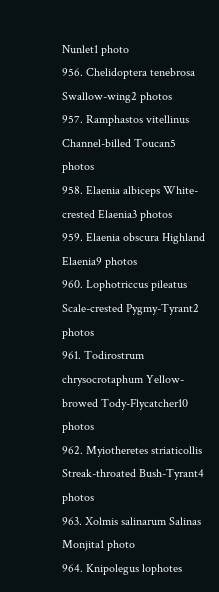Nunlet1 photo
956. Chelidoptera tenebrosa Swallow-wing2 photos
957. Ramphastos vitellinus Channel-billed Toucan5 photos
958. Elaenia albiceps White-crested Elaenia3 photos
959. Elaenia obscura Highland Elaenia9 photos
960. Lophotriccus pileatus Scale-crested Pygmy-Tyrant2 photos
961. Todirostrum chrysocrotaphum Yellow-browed Tody-Flycatcher10 photos
962. Myiotheretes striaticollis Streak-throated Bush-Tyrant4 photos
963. Xolmis salinarum Salinas Monjita1 photo
964. Knipolegus lophotes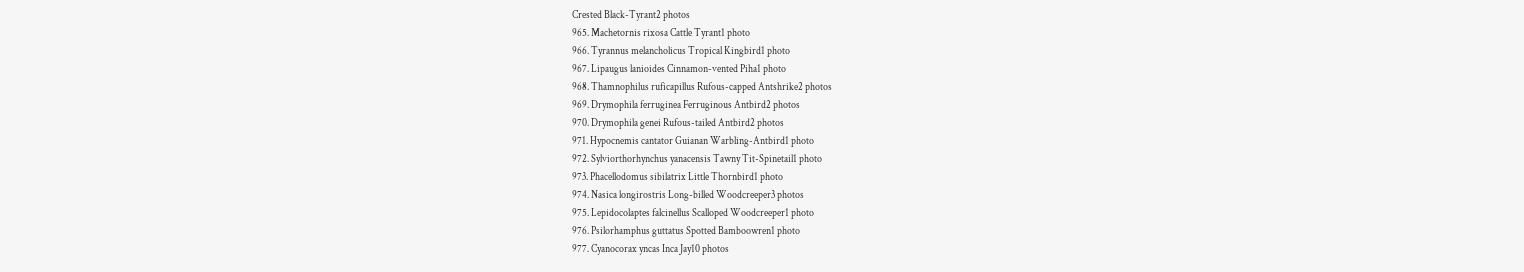Crested Black-Tyrant2 photos
965. Machetornis rixosa Cattle Tyrant1 photo
966. Tyrannus melancholicus Tropical Kingbird1 photo
967. Lipaugus lanioides Cinnamon-vented Piha1 photo
968. Thamnophilus ruficapillus Rufous-capped Antshrike2 photos
969. Drymophila ferruginea Ferruginous Antbird2 photos
970. Drymophila genei Rufous-tailed Antbird2 photos
971. Hypocnemis cantator Guianan Warbling-Antbird1 photo
972. Sylviorthorhynchus yanacensis Tawny Tit-Spinetail1 photo
973. Phacellodomus sibilatrix Little Thornbird1 photo
974. Nasica longirostris Long-billed Woodcreeper3 photos
975. Lepidocolaptes falcinellus Scalloped Woodcreeper1 photo
976. Psilorhamphus guttatus Spotted Bamboowren1 photo
977. Cyanocorax yncas Inca Jay10 photos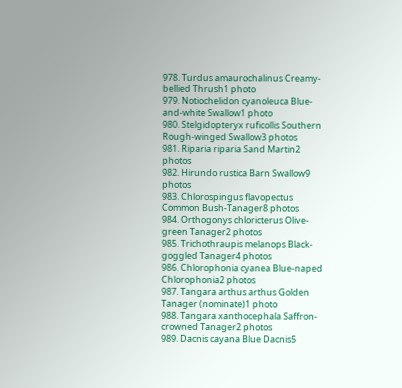978. Turdus amaurochalinus Creamy-bellied Thrush1 photo
979. Notiochelidon cyanoleuca Blue-and-white Swallow1 photo
980. Stelgidopteryx ruficollis Southern Rough-winged Swallow3 photos
981. Riparia riparia Sand Martin2 photos
982. Hirundo rustica Barn Swallow9 photos
983. Chlorospingus flavopectus Common Bush-Tanager8 photos
984. Orthogonys chloricterus Olive-green Tanager2 photos
985. Trichothraupis melanops Black-goggled Tanager4 photos
986. Chlorophonia cyanea Blue-naped Chlorophonia2 photos
987. Tangara arthus arthus Golden Tanager (nominate)1 photo
988. Tangara xanthocephala Saffron-crowned Tanager2 photos
989. Dacnis cayana Blue Dacnis5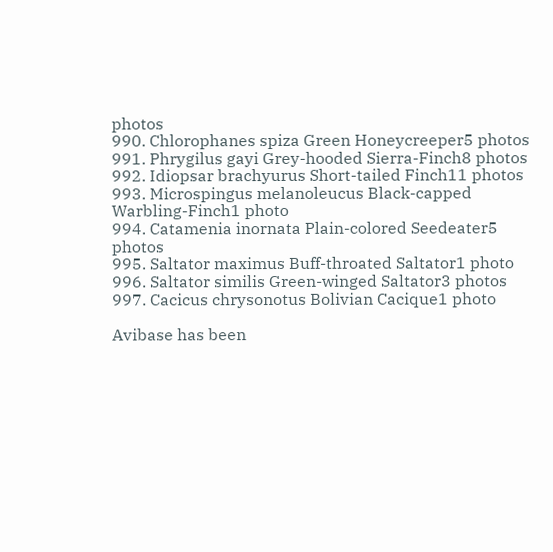photos
990. Chlorophanes spiza Green Honeycreeper5 photos
991. Phrygilus gayi Grey-hooded Sierra-Finch8 photos
992. Idiopsar brachyurus Short-tailed Finch11 photos
993. Microspingus melanoleucus Black-capped Warbling-Finch1 photo
994. Catamenia inornata Plain-colored Seedeater5 photos
995. Saltator maximus Buff-throated Saltator1 photo
996. Saltator similis Green-winged Saltator3 photos
997. Cacicus chrysonotus Bolivian Cacique1 photo

Avibase has been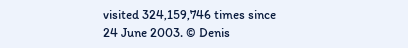visited 324,159,746 times since 24 June 2003. © Denis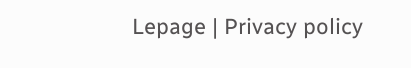Lepage | Privacy policy